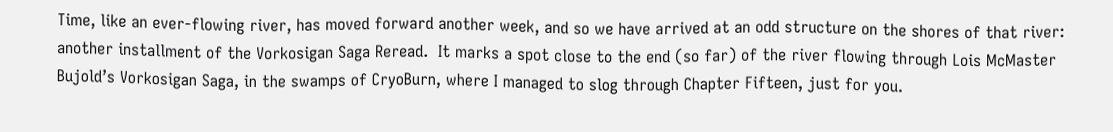Time, like an ever-flowing river, has moved forward another week, and so we have arrived at an odd structure on the shores of that river: another installment of the Vorkosigan Saga Reread.  It marks a spot close to the end (so far) of the river flowing through Lois McMaster Bujold’s Vorkosigan Saga, in the swamps of CryoBurn, where I managed to slog through Chapter Fifteen, just for you.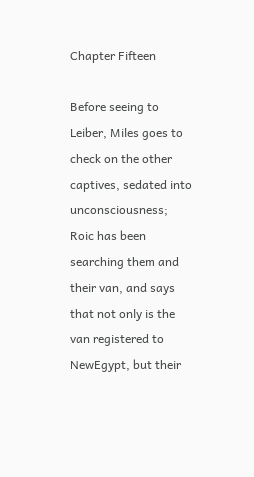Chapter Fifteen

Before seeing to Leiber, Miles goes to check on the other captives, sedated into unconsciousness; Roic has been searching them and their van, and says that not only is the van registered to NewEgypt, but their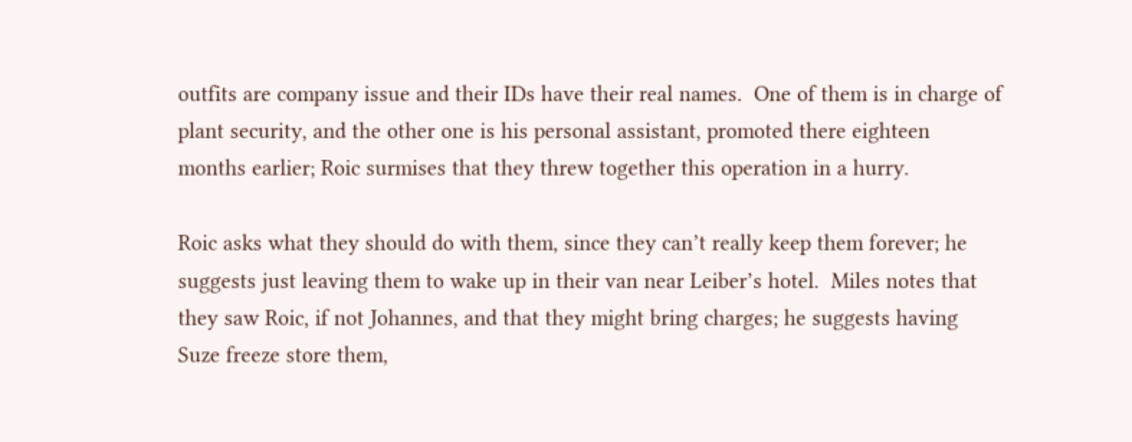outfits are company issue and their IDs have their real names.  One of them is in charge of plant security, and the other one is his personal assistant, promoted there eighteen months earlier; Roic surmises that they threw together this operation in a hurry.

Roic asks what they should do with them, since they can’t really keep them forever; he suggests just leaving them to wake up in their van near Leiber’s hotel.  Miles notes that they saw Roic, if not Johannes, and that they might bring charges; he suggests having Suze freeze store them,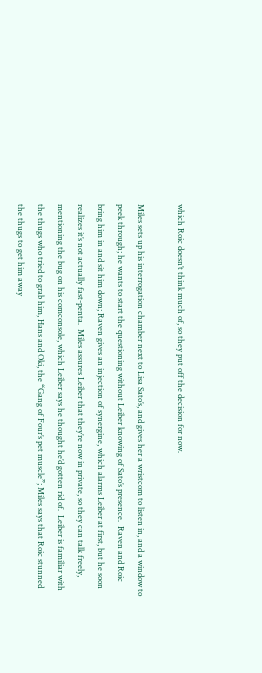which Roic doesn’t think much of, so they put off the decision for now.

Miles sets up his interrogation chamber next to Lisa Sato’s, and gives her a wristcom to listen in, and a window to peek through; he wants to start the questioning without Leiber knowing of Sato’s presence.  Raven and Roic bring him in and sit him down; Raven gives an injection of synergine, which alarms Leiber at first, but he soon realizes it’s not actually fast-penta.  Miles assures Leiber that they’re now in private, so they can talk freely, mentioning the bug on his comconsole, which Leiber says he thought he’d gotten rid of.  Leiber is familiar with the thugs who tried to grab him, Hans and Oki, the “Gang of Four’s pet muscle”; Miles says that Roic stunned the thugs to get him away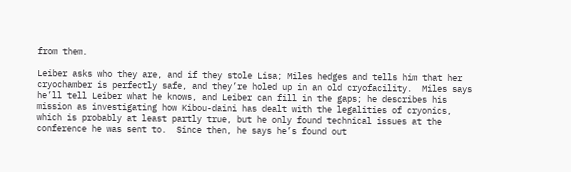from them.

Leiber asks who they are, and if they stole Lisa; Miles hedges and tells him that her cryochamber is perfectly safe, and they’re holed up in an old cryofacility.  Miles says he’ll tell Leiber what he knows, and Leiber can fill in the gaps; he describes his mission as investigating how Kibou-daini has dealt with the legalities of cryonics, which is probably at least partly true, but he only found technical issues at the conference he was sent to.  Since then, he says he’s found out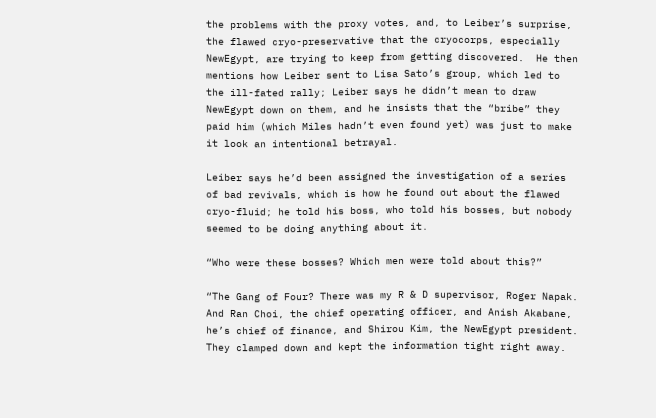the problems with the proxy votes, and, to Leiber’s surprise, the flawed cryo-preservative that the cryocorps, especially NewEgypt, are trying to keep from getting discovered.  He then mentions how Leiber sent to Lisa Sato’s group, which led to the ill-fated rally; Leiber says he didn’t mean to draw NewEgypt down on them, and he insists that the “bribe” they paid him (which Miles hadn’t even found yet) was just to make it look an intentional betrayal.

Leiber says he’d been assigned the investigation of a series of bad revivals, which is how he found out about the flawed cryo-fluid; he told his boss, who told his bosses, but nobody seemed to be doing anything about it.

“Who were these bosses? Which men were told about this?”

“The Gang of Four? There was my R & D supervisor, Roger Napak. And Ran Choi, the chief operating officer, and Anish Akabane, he’s chief of finance, and Shirou Kim, the NewEgypt president. They clamped down and kept the information tight right away.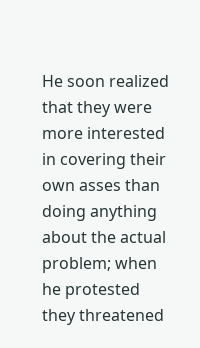He soon realized that they were more interested in covering their own asses than doing anything about the actual problem; when he protested they threatened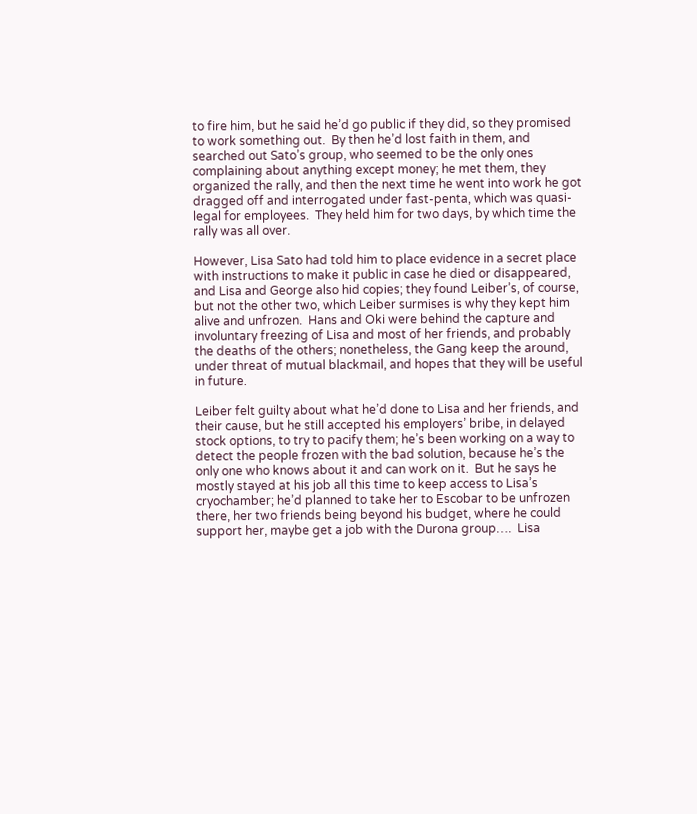to fire him, but he said he’d go public if they did, so they promised to work something out.  By then he’d lost faith in them, and searched out Sato’s group, who seemed to be the only ones complaining about anything except money; he met them, they organized the rally, and then the next time he went into work he got dragged off and interrogated under fast-penta, which was quasi-legal for employees.  They held him for two days, by which time the rally was all over.

However, Lisa Sato had told him to place evidence in a secret place with instructions to make it public in case he died or disappeared, and Lisa and George also hid copies; they found Leiber’s, of course, but not the other two, which Leiber surmises is why they kept him alive and unfrozen.  Hans and Oki were behind the capture and involuntary freezing of Lisa and most of her friends, and probably the deaths of the others; nonetheless, the Gang keep the around, under threat of mutual blackmail, and hopes that they will be useful in future.

Leiber felt guilty about what he’d done to Lisa and her friends, and their cause, but he still accepted his employers’ bribe, in delayed stock options, to try to pacify them; he’s been working on a way to detect the people frozen with the bad solution, because he’s the only one who knows about it and can work on it.  But he says he mostly stayed at his job all this time to keep access to Lisa’s cryochamber; he’d planned to take her to Escobar to be unfrozen there, her two friends being beyond his budget, where he could support her, maybe get a job with the Durona group….  Lisa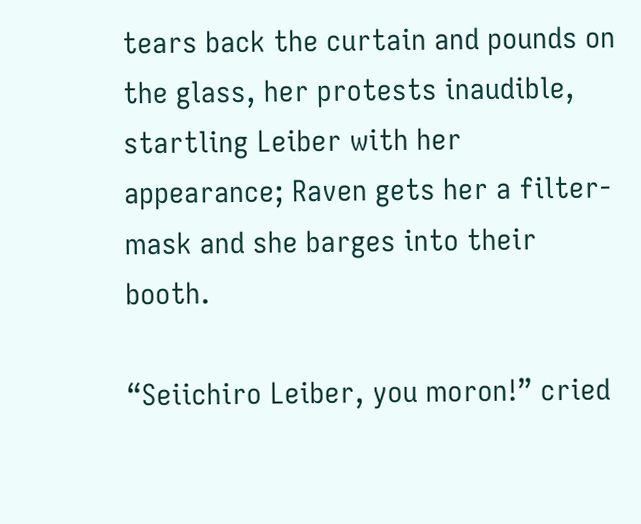tears back the curtain and pounds on the glass, her protests inaudible, startling Leiber with her appearance; Raven gets her a filter-mask and she barges into their booth.

“Seiichiro Leiber, you moron!” cried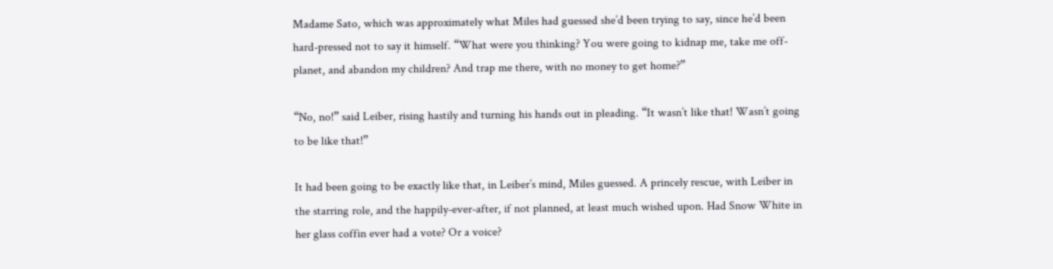Madame Sato, which was approximately what Miles had guessed she’d been trying to say, since he’d been hard-pressed not to say it himself. “What were you thinking? You were going to kidnap me, take me off-planet, and abandon my children? And trap me there, with no money to get home?”

“No, no!” said Leiber, rising hastily and turning his hands out in pleading. “It wasn’t like that! Wasn’t going to be like that!”

It had been going to be exactly like that, in Leiber’s mind, Miles guessed. A princely rescue, with Leiber in the starring role, and the happily-ever-after, if not planned, at least much wished upon. Had Snow White in her glass coffin ever had a vote? Or a voice?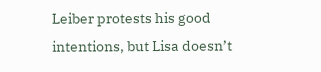Leiber protests his good intentions, but Lisa doesn’t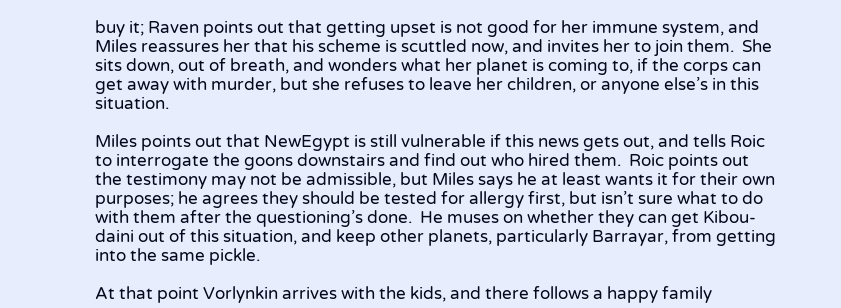buy it; Raven points out that getting upset is not good for her immune system, and Miles reassures her that his scheme is scuttled now, and invites her to join them.  She sits down, out of breath, and wonders what her planet is coming to, if the corps can get away with murder, but she refuses to leave her children, or anyone else’s in this situation.

Miles points out that NewEgypt is still vulnerable if this news gets out, and tells Roic to interrogate the goons downstairs and find out who hired them.  Roic points out the testimony may not be admissible, but Miles says he at least wants it for their own purposes; he agrees they should be tested for allergy first, but isn’t sure what to do with them after the questioning’s done.  He muses on whether they can get Kibou-daini out of this situation, and keep other planets, particularly Barrayar, from getting into the same pickle.

At that point Vorlynkin arrives with the kids, and there follows a happy family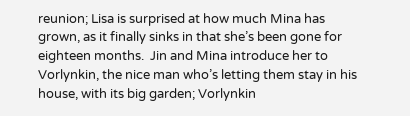reunion; Lisa is surprised at how much Mina has grown, as it finally sinks in that she’s been gone for eighteen months.  Jin and Mina introduce her to Vorlynkin, the nice man who’s letting them stay in his house, with its big garden; Vorlynkin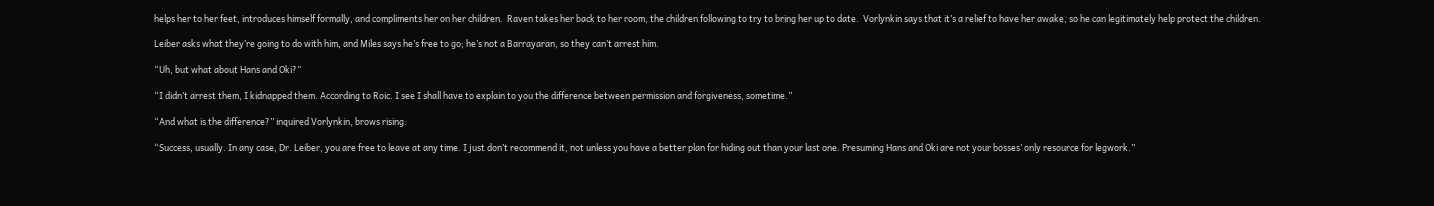helps her to her feet, introduces himself formally, and compliments her on her children.  Raven takes her back to her room, the children following to try to bring her up to date.  Vorlynkin says that it’s a relief to have her awake, so he can legitimately help protect the children.

Leiber asks what they’re going to do with him, and Miles says he’s free to go; he’s not a Barrayaran, so they can’t arrest him.

“Uh, but what about Hans and Oki?”

“I didn’t arrest them, I kidnapped them. According to Roic. I see I shall have to explain to you the difference between permission and forgiveness, sometime.”

“And what is the difference?” inquired Vorlynkin, brows rising.

“Success, usually. In any case, Dr. Leiber, you are free to leave at any time. I just don’t recommend it, not unless you have a better plan for hiding out than your last one. Presuming Hans and Oki are not your bosses’ only resource for legwork.”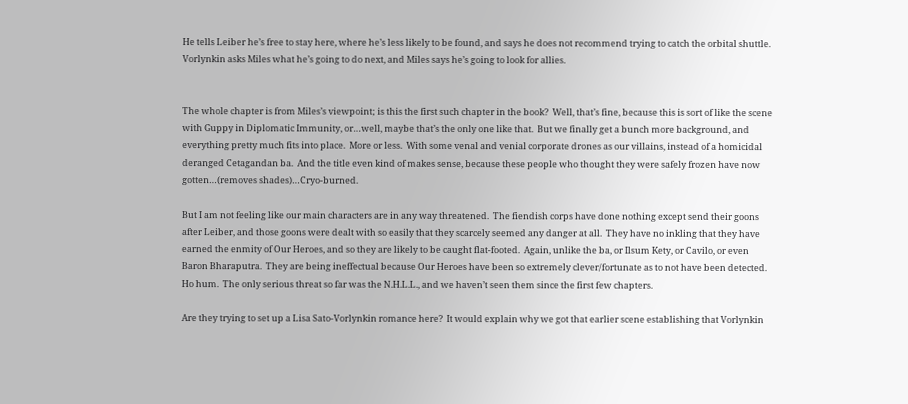He tells Leiber he’s free to stay here, where he’s less likely to be found, and says he does not recommend trying to catch the orbital shuttle.  Vorlynkin asks Miles what he’s going to do next, and Miles says he’s going to look for allies.


The whole chapter is from Miles’s viewpoint; is this the first such chapter in the book?  Well, that’s fine, because this is sort of like the scene with Guppy in Diplomatic Immunity, or…well, maybe that’s the only one like that.  But we finally get a bunch more background, and everything pretty much fits into place.  More or less.  With some venal and venial corporate drones as our villains, instead of a homicidal deranged Cetagandan ba.  And the title even kind of makes sense, because these people who thought they were safely frozen have now gotten…(removes shades)…Cryo-burned.

But I am not feeling like our main characters are in any way threatened.  The fiendish corps have done nothing except send their goons after Leiber, and those goons were dealt with so easily that they scarcely seemed any danger at all.  They have no inkling that they have earned the enmity of Our Heroes, and so they are likely to be caught flat-footed.  Again, unlike the ba, or Ilsum Kety, or Cavilo, or even Baron Bharaputra.  They are being ineffectual because Our Heroes have been so extremely clever/fortunate as to not have been detected.  Ho hum.  The only serious threat so far was the N.H.L.L., and we haven’t seen them since the first few chapters.

Are they trying to set up a Lisa Sato-Vorlynkin romance here?  It would explain why we got that earlier scene establishing that Vorlynkin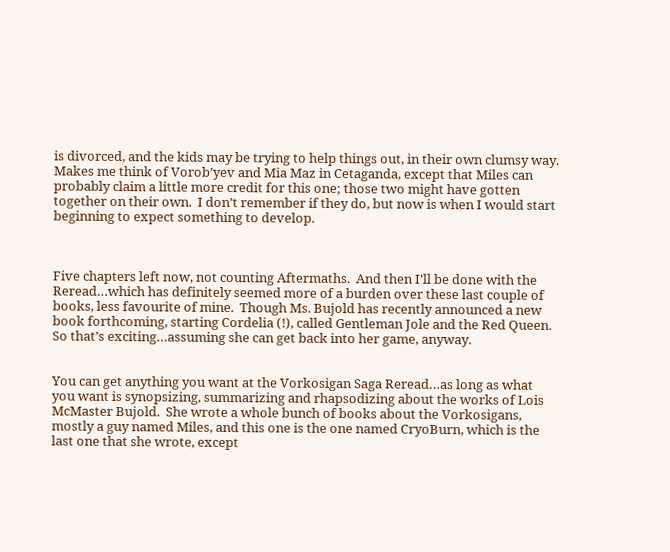is divorced, and the kids may be trying to help things out, in their own clumsy way.  Makes me think of Vorob’yev and Mia Maz in Cetaganda, except that Miles can probably claim a little more credit for this one; those two might have gotten together on their own.  I don’t remember if they do, but now is when I would start beginning to expect something to develop.



Five chapters left now, not counting Aftermaths.  And then I’ll be done with the Reread…which has definitely seemed more of a burden over these last couple of books, less favourite of mine.  Though Ms. Bujold has recently announced a new book forthcoming, starting Cordelia (!), called Gentleman Jole and the Red Queen.  So that’s exciting…assuming she can get back into her game, anyway.


You can get anything you want at the Vorkosigan Saga Reread…as long as what you want is synopsizing, summarizing and rhapsodizing about the works of Lois McMaster Bujold.  She wrote a whole bunch of books about the Vorkosigans, mostly a guy named Miles, and this one is the one named CryoBurn, which is the last one that she wrote, except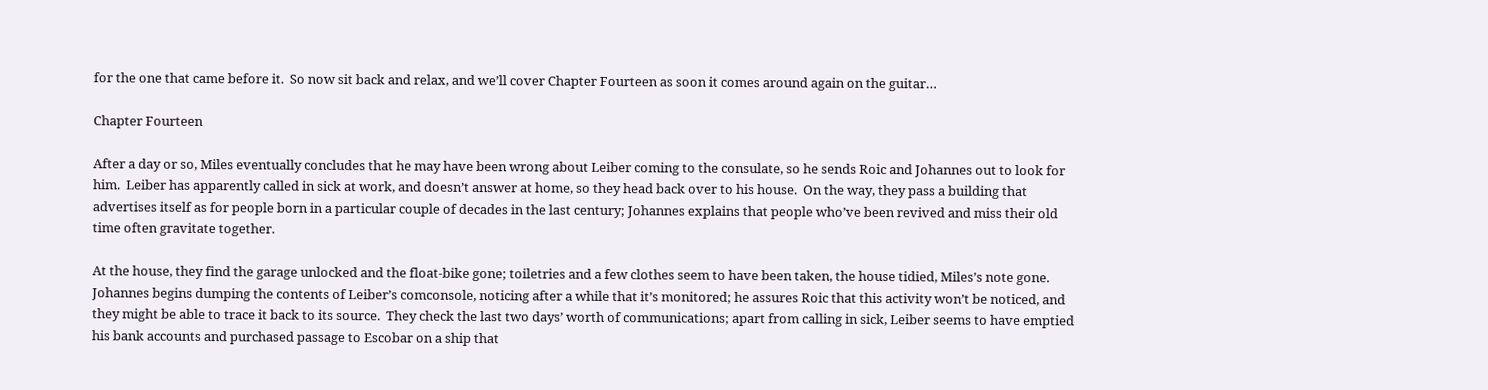for the one that came before it.  So now sit back and relax, and we’ll cover Chapter Fourteen as soon it comes around again on the guitar…

Chapter Fourteen

After a day or so, Miles eventually concludes that he may have been wrong about Leiber coming to the consulate, so he sends Roic and Johannes out to look for him.  Leiber has apparently called in sick at work, and doesn’t answer at home, so they head back over to his house.  On the way, they pass a building that advertises itself as for people born in a particular couple of decades in the last century; Johannes explains that people who’ve been revived and miss their old time often gravitate together.

At the house, they find the garage unlocked and the float-bike gone; toiletries and a few clothes seem to have been taken, the house tidied, Miles’s note gone.  Johannes begins dumping the contents of Leiber’s comconsole, noticing after a while that it’s monitored; he assures Roic that this activity won’t be noticed, and they might be able to trace it back to its source.  They check the last two days’ worth of communications; apart from calling in sick, Leiber seems to have emptied his bank accounts and purchased passage to Escobar on a ship that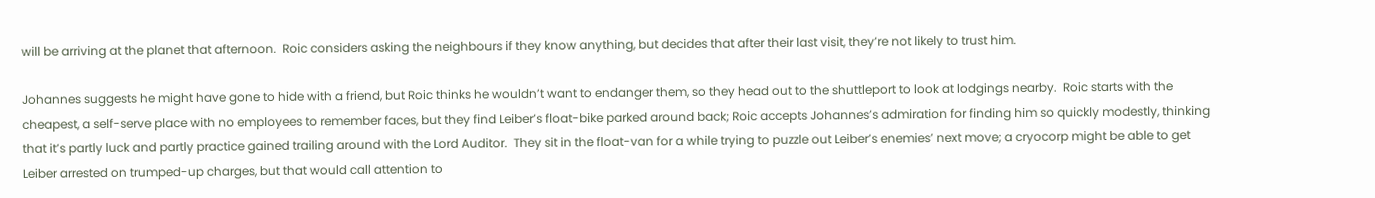will be arriving at the planet that afternoon.  Roic considers asking the neighbours if they know anything, but decides that after their last visit, they’re not likely to trust him.

Johannes suggests he might have gone to hide with a friend, but Roic thinks he wouldn’t want to endanger them, so they head out to the shuttleport to look at lodgings nearby.  Roic starts with the cheapest, a self-serve place with no employees to remember faces, but they find Leiber’s float-bike parked around back; Roic accepts Johannes’s admiration for finding him so quickly modestly, thinking that it’s partly luck and partly practice gained trailing around with the Lord Auditor.  They sit in the float-van for a while trying to puzzle out Leiber’s enemies’ next move; a cryocorp might be able to get Leiber arrested on trumped-up charges, but that would call attention to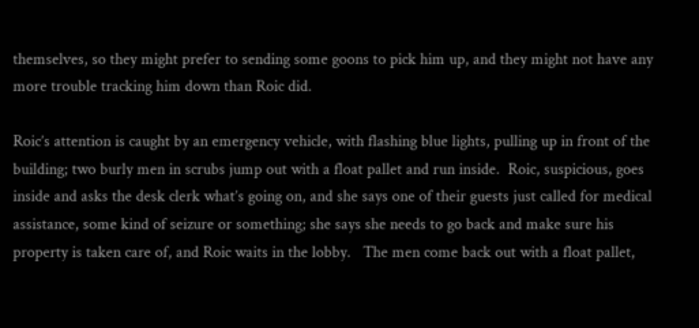themselves, so they might prefer to sending some goons to pick him up, and they might not have any more trouble tracking him down than Roic did.

Roic’s attention is caught by an emergency vehicle, with flashing blue lights, pulling up in front of the building; two burly men in scrubs jump out with a float pallet and run inside.  Roic, suspicious, goes inside and asks the desk clerk what’s going on, and she says one of their guests just called for medical assistance, some kind of seizure or something; she says she needs to go back and make sure his property is taken care of, and Roic waits in the lobby.   The men come back out with a float pallet,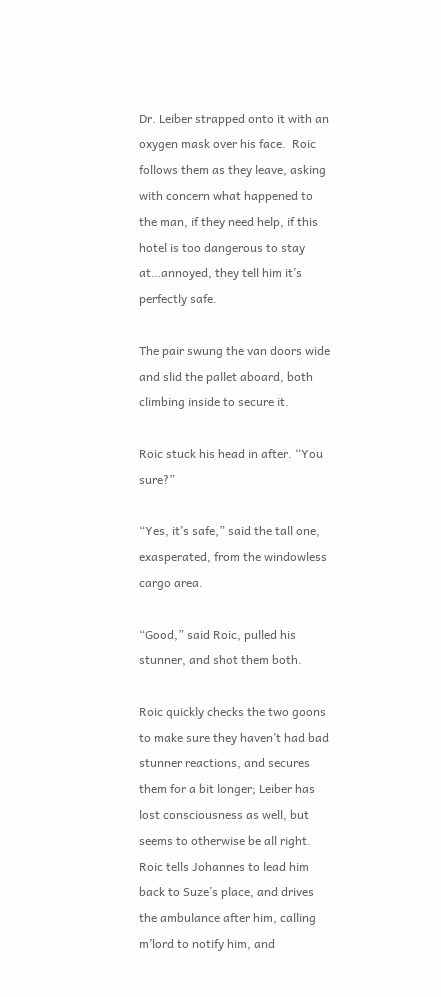Dr. Leiber strapped onto it with an oxygen mask over his face.  Roic follows them as they leave, asking with concern what happened to the man, if they need help, if this hotel is too dangerous to stay at…annoyed, they tell him it’s perfectly safe.

The pair swung the van doors wide and slid the pallet aboard, both climbing inside to secure it.

Roic stuck his head in after. “You sure?”

“Yes, it’s safe,” said the tall one, exasperated, from the windowless cargo area.

“Good,” said Roic, pulled his stunner, and shot them both.

Roic quickly checks the two goons to make sure they haven’t had bad stunner reactions, and secures them for a bit longer; Leiber has lost consciousness as well, but seems to otherwise be all right.  Roic tells Johannes to lead him back to Suze’s place, and drives the ambulance after him, calling m’lord to notify him, and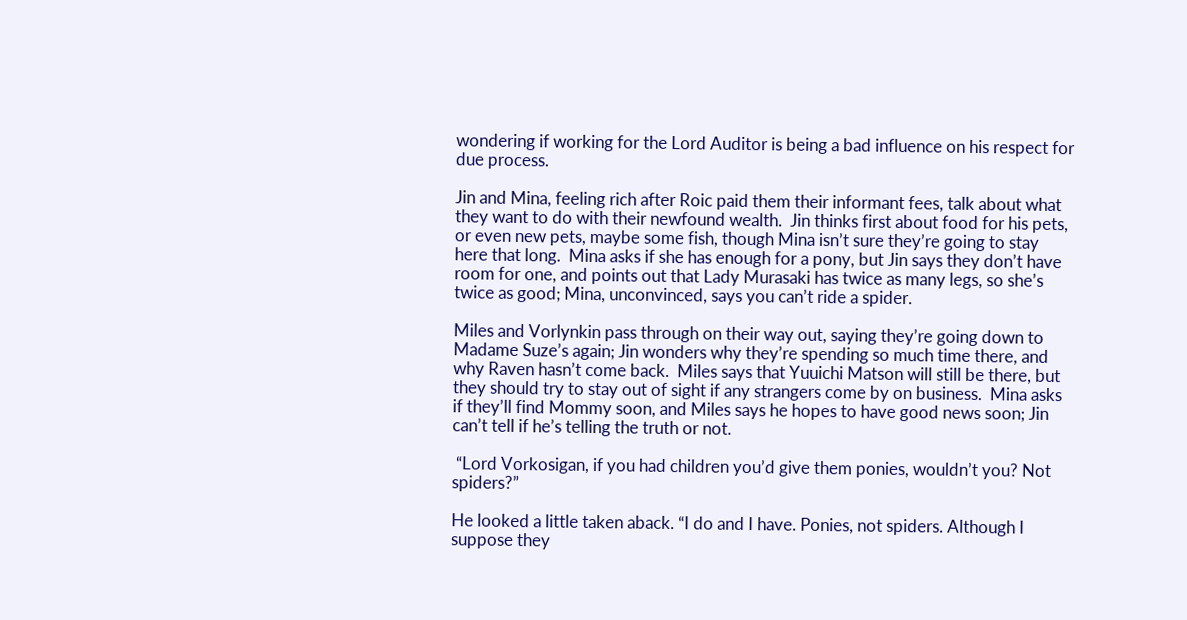wondering if working for the Lord Auditor is being a bad influence on his respect for due process.

Jin and Mina, feeling rich after Roic paid them their informant fees, talk about what they want to do with their newfound wealth.  Jin thinks first about food for his pets, or even new pets, maybe some fish, though Mina isn’t sure they’re going to stay here that long.  Mina asks if she has enough for a pony, but Jin says they don’t have room for one, and points out that Lady Murasaki has twice as many legs, so she’s twice as good; Mina, unconvinced, says you can’t ride a spider.

Miles and Vorlynkin pass through on their way out, saying they’re going down to Madame Suze’s again; Jin wonders why they’re spending so much time there, and why Raven hasn’t come back.  Miles says that Yuuichi Matson will still be there, but they should try to stay out of sight if any strangers come by on business.  Mina asks if they’ll find Mommy soon, and Miles says he hopes to have good news soon; Jin can’t tell if he’s telling the truth or not.

 “Lord Vorkosigan, if you had children you’d give them ponies, wouldn’t you? Not spiders?”

He looked a little taken aback. “I do and I have. Ponies, not spiders. Although I suppose they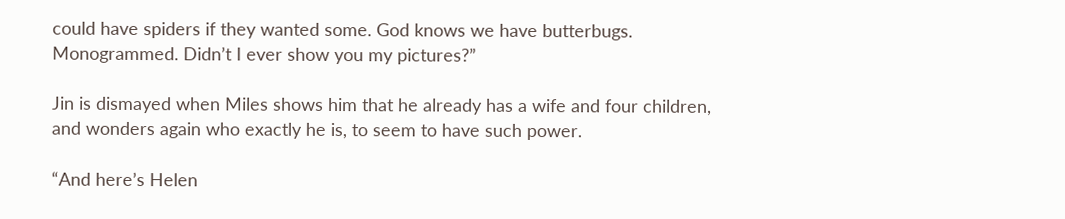could have spiders if they wanted some. God knows we have butterbugs. Monogrammed. Didn’t I ever show you my pictures?”

Jin is dismayed when Miles shows him that he already has a wife and four children, and wonders again who exactly he is, to seem to have such power.

“And here’s Helen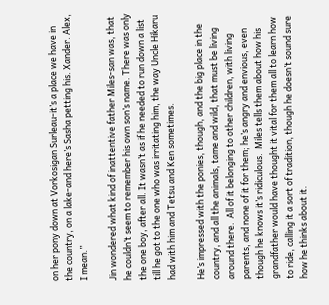on her pony down at Vorkosigan Surleau-it’s a place we have in the country, on a lake-and here’s Sasha petting his. Xander. Alex, I mean.”

Jin wondered what kind of inattentive father Miles-san was, that he couldn’t seem to remember his own son’s name. There was only the one boy, after all. It wasn’t as if he needed to run down a list till he got to the one who was irritating him, the way Uncle Hikaru had with him and Tetsu and Ken sometimes.

He’s impressed with the ponies, though, and the big place in the country, and all the animals, tame and wild, that must be living around there.  All of it belonging to other children, with living parents, and none of it for them; he’s angry and envious, even though he knows it’s ridiculous.  Miles tells them about how his grandfather would have thought it vital for them all to learn how to ride, calling it a sort of tradition, though he doesn’t sound sure how he thinks about it.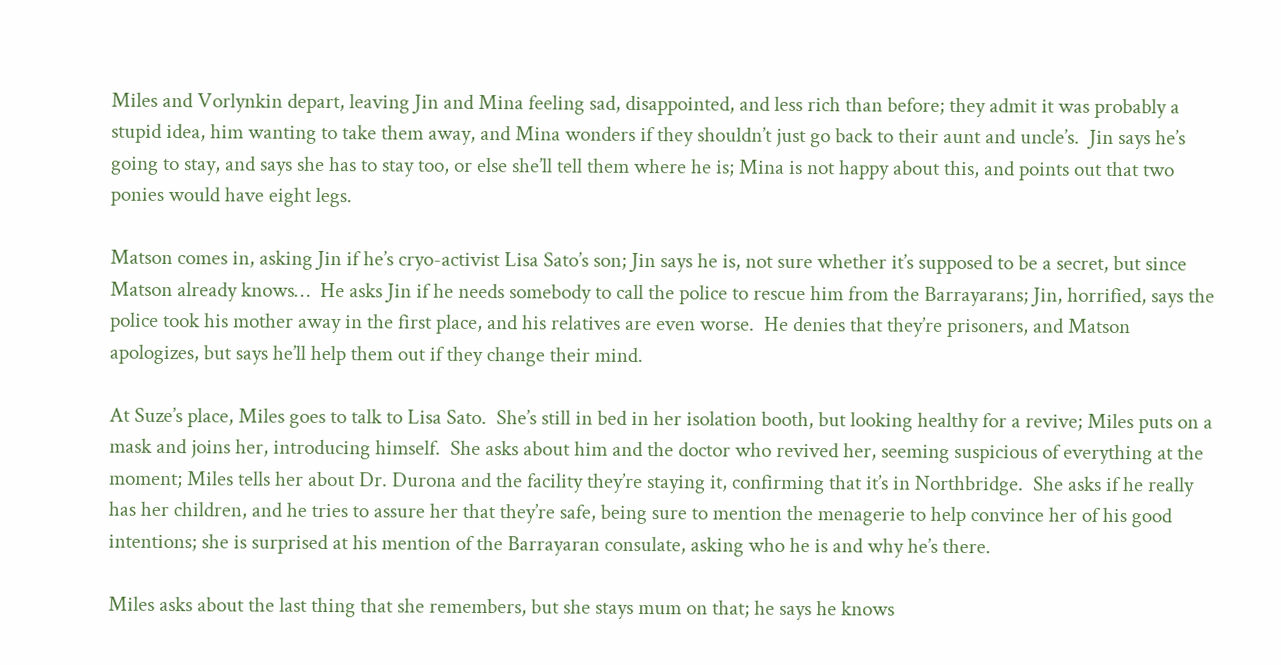Miles and Vorlynkin depart, leaving Jin and Mina feeling sad, disappointed, and less rich than before; they admit it was probably a stupid idea, him wanting to take them away, and Mina wonders if they shouldn’t just go back to their aunt and uncle’s.  Jin says he’s going to stay, and says she has to stay too, or else she’ll tell them where he is; Mina is not happy about this, and points out that two ponies would have eight legs.

Matson comes in, asking Jin if he’s cryo-activist Lisa Sato’s son; Jin says he is, not sure whether it’s supposed to be a secret, but since Matson already knows…  He asks Jin if he needs somebody to call the police to rescue him from the Barrayarans; Jin, horrified, says the police took his mother away in the first place, and his relatives are even worse.  He denies that they’re prisoners, and Matson apologizes, but says he’ll help them out if they change their mind.

At Suze’s place, Miles goes to talk to Lisa Sato.  She’s still in bed in her isolation booth, but looking healthy for a revive; Miles puts on a mask and joins her, introducing himself.  She asks about him and the doctor who revived her, seeming suspicious of everything at the moment; Miles tells her about Dr. Durona and the facility they’re staying it, confirming that it’s in Northbridge.  She asks if he really has her children, and he tries to assure her that they’re safe, being sure to mention the menagerie to help convince her of his good intentions; she is surprised at his mention of the Barrayaran consulate, asking who he is and why he’s there.

Miles asks about the last thing that she remembers, but she stays mum on that; he says he knows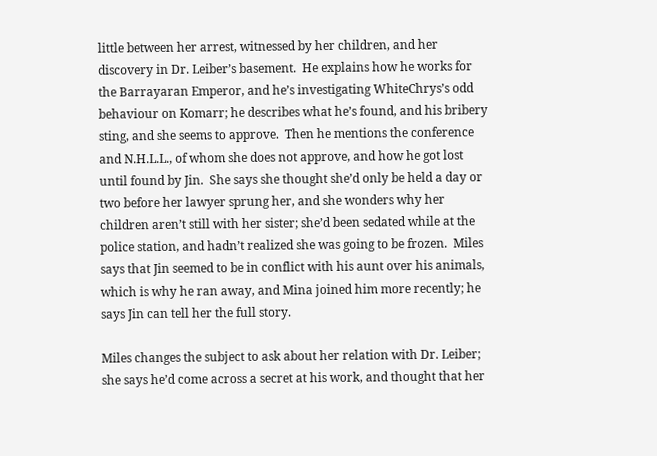little between her arrest, witnessed by her children, and her discovery in Dr. Leiber’s basement.  He explains how he works for the Barrayaran Emperor, and he’s investigating WhiteChrys’s odd behaviour on Komarr; he describes what he’s found, and his bribery sting, and she seems to approve.  Then he mentions the conference and N.H.L.L., of whom she does not approve, and how he got lost until found by Jin.  She says she thought she’d only be held a day or two before her lawyer sprung her, and she wonders why her children aren’t still with her sister; she’d been sedated while at the police station, and hadn’t realized she was going to be frozen.  Miles says that Jin seemed to be in conflict with his aunt over his animals, which is why he ran away, and Mina joined him more recently; he says Jin can tell her the full story.

Miles changes the subject to ask about her relation with Dr. Leiber; she says he’d come across a secret at his work, and thought that her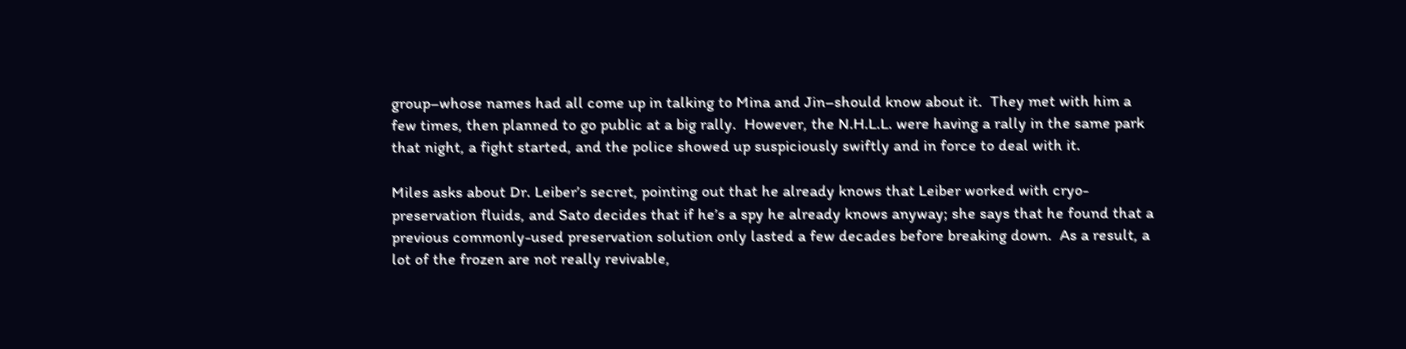group–whose names had all come up in talking to Mina and Jin–should know about it.  They met with him a few times, then planned to go public at a big rally.  However, the N.H.L.L. were having a rally in the same park that night, a fight started, and the police showed up suspiciously swiftly and in force to deal with it.

Miles asks about Dr. Leiber’s secret, pointing out that he already knows that Leiber worked with cryo-preservation fluids, and Sato decides that if he’s a spy he already knows anyway; she says that he found that a previous commonly-used preservation solution only lasted a few decades before breaking down.  As a result, a lot of the frozen are not really revivable,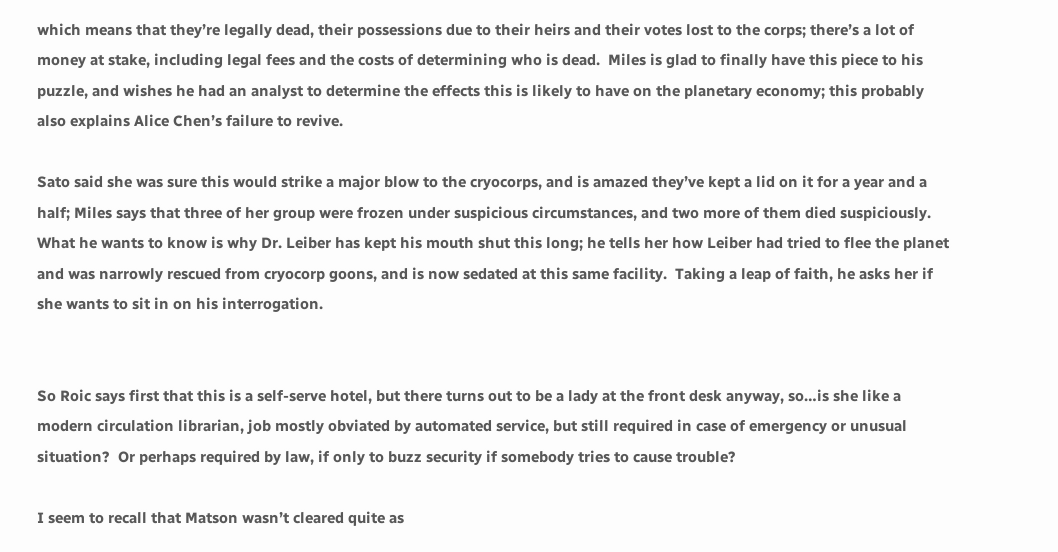which means that they’re legally dead, their possessions due to their heirs and their votes lost to the corps; there’s a lot of money at stake, including legal fees and the costs of determining who is dead.  Miles is glad to finally have this piece to his puzzle, and wishes he had an analyst to determine the effects this is likely to have on the planetary economy; this probably also explains Alice Chen’s failure to revive.

Sato said she was sure this would strike a major blow to the cryocorps, and is amazed they’ve kept a lid on it for a year and a half; Miles says that three of her group were frozen under suspicious circumstances, and two more of them died suspiciously.  What he wants to know is why Dr. Leiber has kept his mouth shut this long; he tells her how Leiber had tried to flee the planet and was narrowly rescued from cryocorp goons, and is now sedated at this same facility.  Taking a leap of faith, he asks her if she wants to sit in on his interrogation.


So Roic says first that this is a self-serve hotel, but there turns out to be a lady at the front desk anyway, so…is she like a modern circulation librarian, job mostly obviated by automated service, but still required in case of emergency or unusual situation?  Or perhaps required by law, if only to buzz security if somebody tries to cause trouble?

I seem to recall that Matson wasn’t cleared quite as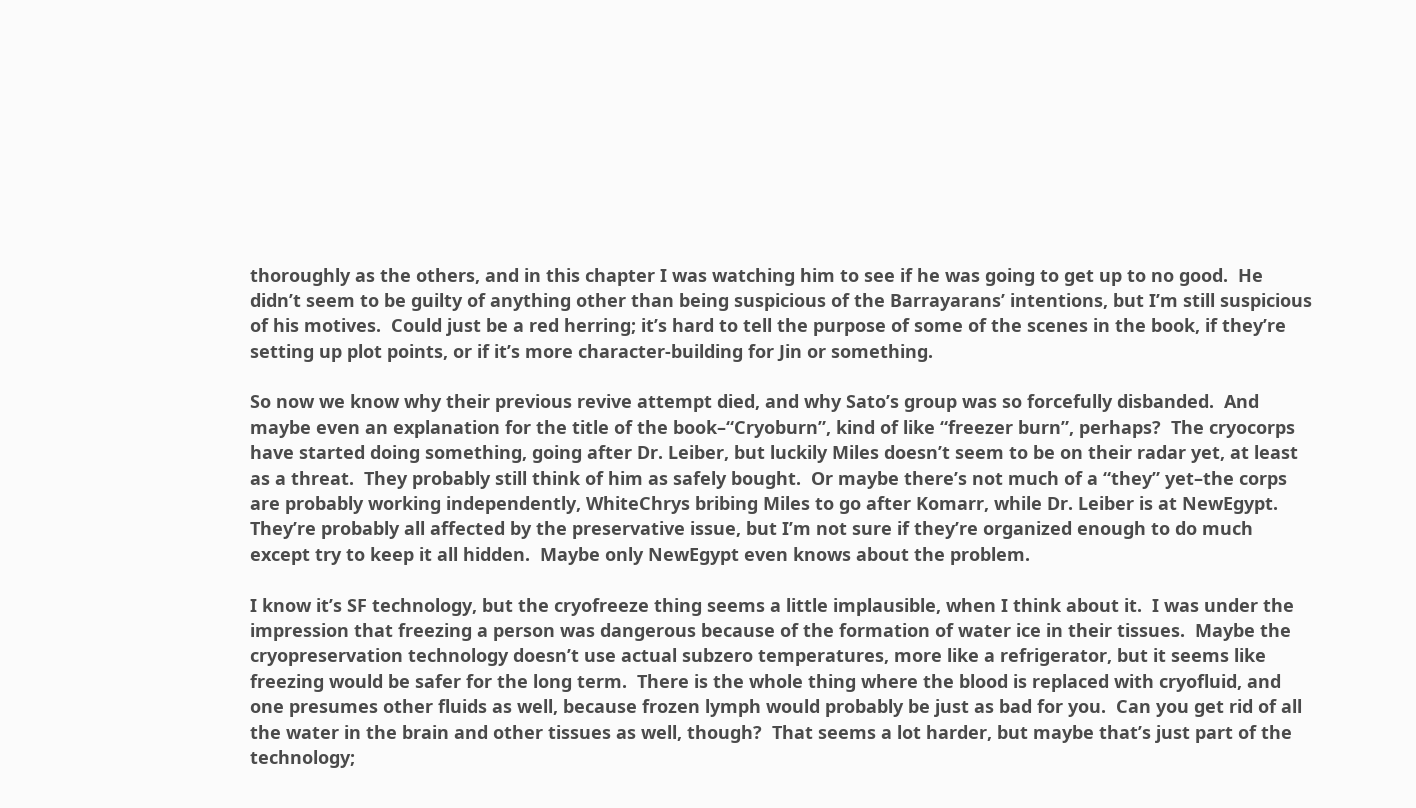thoroughly as the others, and in this chapter I was watching him to see if he was going to get up to no good.  He didn’t seem to be guilty of anything other than being suspicious of the Barrayarans’ intentions, but I’m still suspicious of his motives.  Could just be a red herring; it’s hard to tell the purpose of some of the scenes in the book, if they’re setting up plot points, or if it’s more character-building for Jin or something.

So now we know why their previous revive attempt died, and why Sato’s group was so forcefully disbanded.  And maybe even an explanation for the title of the book–“Cryoburn”, kind of like “freezer burn”, perhaps?  The cryocorps have started doing something, going after Dr. Leiber, but luckily Miles doesn’t seem to be on their radar yet, at least as a threat.  They probably still think of him as safely bought.  Or maybe there’s not much of a “they” yet–the corps are probably working independently, WhiteChrys bribing Miles to go after Komarr, while Dr. Leiber is at NewEgypt.  They’re probably all affected by the preservative issue, but I’m not sure if they’re organized enough to do much except try to keep it all hidden.  Maybe only NewEgypt even knows about the problem.

I know it’s SF technology, but the cryofreeze thing seems a little implausible, when I think about it.  I was under the impression that freezing a person was dangerous because of the formation of water ice in their tissues.  Maybe the cryopreservation technology doesn’t use actual subzero temperatures, more like a refrigerator, but it seems like freezing would be safer for the long term.  There is the whole thing where the blood is replaced with cryofluid, and one presumes other fluids as well, because frozen lymph would probably be just as bad for you.  Can you get rid of all the water in the brain and other tissues as well, though?  That seems a lot harder, but maybe that’s just part of the technology;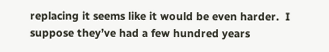replacing it seems like it would be even harder.  I suppose they’ve had a few hundred years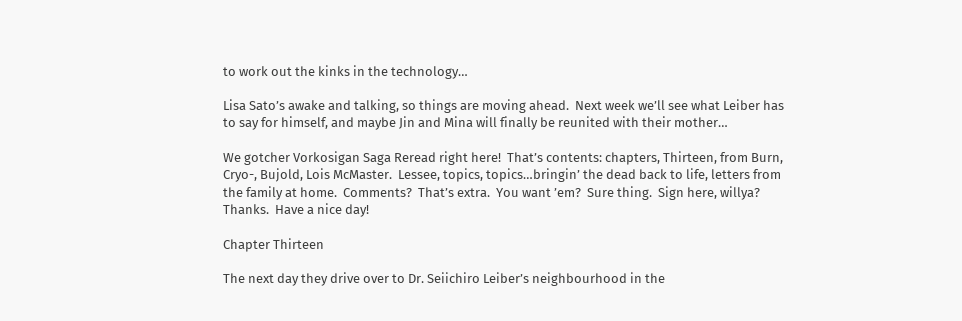to work out the kinks in the technology…

Lisa Sato’s awake and talking, so things are moving ahead.  Next week we’ll see what Leiber has to say for himself, and maybe Jin and Mina will finally be reunited with their mother…

We gotcher Vorkosigan Saga Reread right here!  That’s contents: chapters, Thirteen, from Burn, Cryo-, Bujold, Lois McMaster.  Lessee, topics, topics…bringin’ the dead back to life, letters from the family at home.  Comments?  That’s extra.  You want ’em?  Sure thing.  Sign here, willya?  Thanks.  Have a nice day!

Chapter Thirteen

The next day they drive over to Dr. Seiichiro Leiber’s neighbourhood in the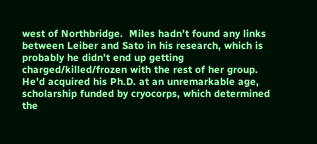west of Northbridge.  Miles hadn’t found any links between Leiber and Sato in his research, which is probably he didn’t end up getting charged/killed/frozen with the rest of her group.  He’d acquired his Ph.D. at an unremarkable age, scholarship funded by cryocorps, which determined the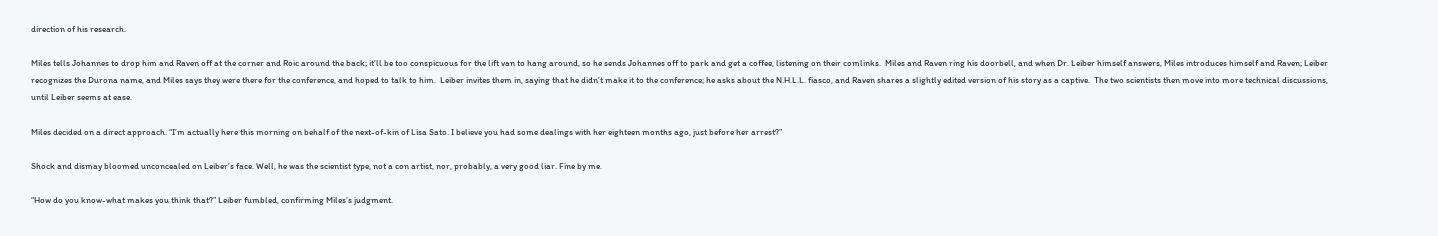direction of his research.

Miles tells Johannes to drop him and Raven off at the corner and Roic around the back; it’ll be too conspicuous for the lift van to hang around, so he sends Johannes off to park and get a coffee, listening on their comlinks.  Miles and Raven ring his doorbell, and when Dr. Leiber himself answers, Miles introduces himself and Raven; Leiber recognizes the Durona name, and Miles says they were there for the conference, and hoped to talk to him.  Leiber invites them in, saying that he didn’t make it to the conference; he asks about the N.H.L.L. fiasco, and Raven shares a slightly edited version of his story as a captive.  The two scientists then move into more technical discussions, until Leiber seems at ease.

Miles decided on a direct approach. “I’m actually here this morning on behalf of the next-of-kin of Lisa Sato. I believe you had some dealings with her eighteen months ago, just before her arrest?”

Shock and dismay bloomed unconcealed on Leiber’s face. Well, he was the scientist type, not a con artist, nor, probably, a very good liar. Fine by me.

“How do you know-what makes you think that?” Leiber fumbled, confirming Miles’s judgment.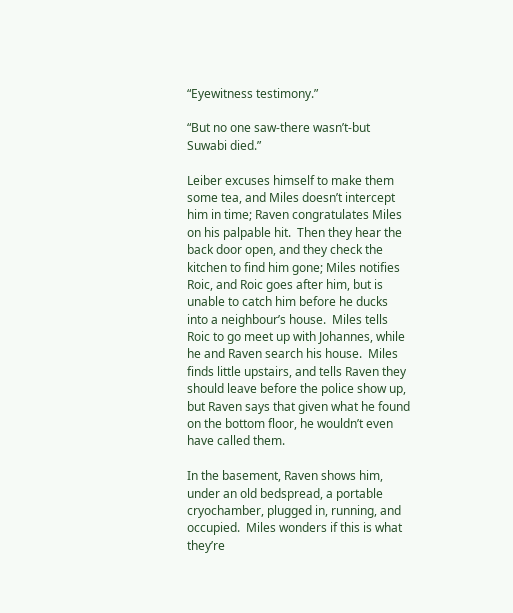“Eyewitness testimony.”

“But no one saw-there wasn’t-but Suwabi died.”

Leiber excuses himself to make them some tea, and Miles doesn’t intercept him in time; Raven congratulates Miles on his palpable hit.  Then they hear the back door open, and they check the kitchen to find him gone; Miles notifies Roic, and Roic goes after him, but is unable to catch him before he ducks into a neighbour’s house.  Miles tells Roic to go meet up with Johannes, while he and Raven search his house.  Miles finds little upstairs, and tells Raven they should leave before the police show up, but Raven says that given what he found on the bottom floor, he wouldn’t even have called them.

In the basement, Raven shows him, under an old bedspread, a portable cryochamber, plugged in, running, and occupied.  Miles wonders if this is what they’re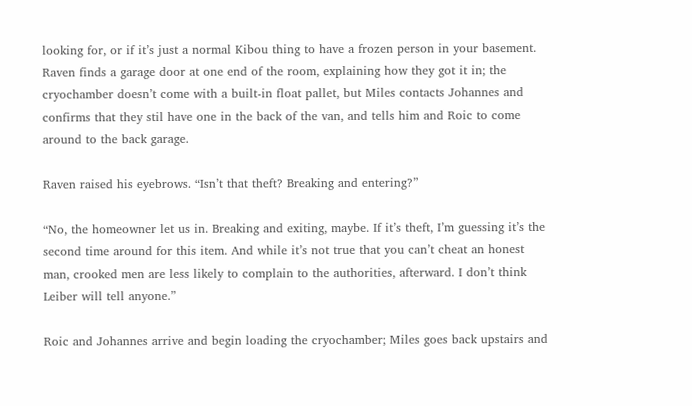looking for, or if it’s just a normal Kibou thing to have a frozen person in your basement.  Raven finds a garage door at one end of the room, explaining how they got it in; the cryochamber doesn’t come with a built-in float pallet, but Miles contacts Johannes and confirms that they stil have one in the back of the van, and tells him and Roic to come around to the back garage.

Raven raised his eyebrows. “Isn’t that theft? Breaking and entering?”

“No, the homeowner let us in. Breaking and exiting, maybe. If it’s theft, I’m guessing it’s the second time around for this item. And while it’s not true that you can’t cheat an honest man, crooked men are less likely to complain to the authorities, afterward. I don’t think Leiber will tell anyone.”

Roic and Johannes arrive and begin loading the cryochamber; Miles goes back upstairs and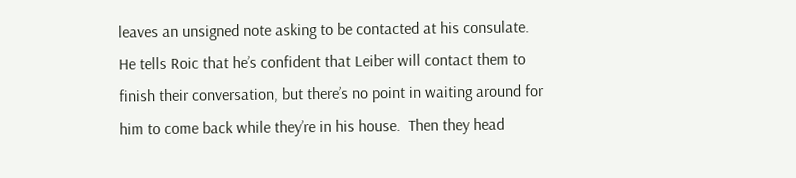leaves an unsigned note asking to be contacted at his consulate.  He tells Roic that he’s confident that Leiber will contact them to finish their conversation, but there’s no point in waiting around for him to come back while they’re in his house.  Then they head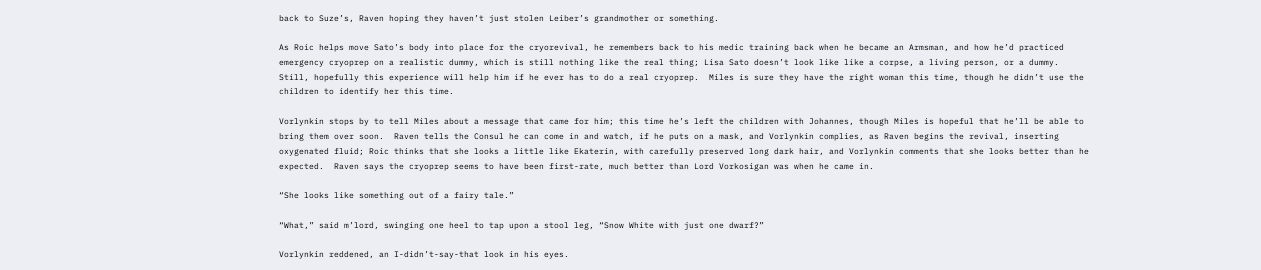back to Suze’s, Raven hoping they haven’t just stolen Leiber’s grandmother or something.

As Roic helps move Sato’s body into place for the cryorevival, he remembers back to his medic training back when he became an Armsman, and how he’d practiced emergency cryoprep on a realistic dummy, which is still nothing like the real thing; Lisa Sato doesn’t look like like a corpse, a living person, or a dummy.  Still, hopefully this experience will help him if he ever has to do a real cryoprep.  Miles is sure they have the right woman this time, though he didn’t use the children to identify her this time.

Vorlynkin stops by to tell Miles about a message that came for him; this time he’s left the children with Johannes, though Miles is hopeful that he’ll be able to bring them over soon.  Raven tells the Consul he can come in and watch, if he puts on a mask, and Vorlynkin complies, as Raven begins the revival, inserting oxygenated fluid; Roic thinks that she looks a little like Ekaterin, with carefully preserved long dark hair, and Vorlynkin comments that she looks better than he expected.  Raven says the cryoprep seems to have been first-rate, much better than Lord Vorkosigan was when he came in.

“She looks like something out of a fairy tale.”

“What,” said m’lord, swinging one heel to tap upon a stool leg, “Snow White with just one dwarf?”

Vorlynkin reddened, an I-didn’t-say-that look in his eyes.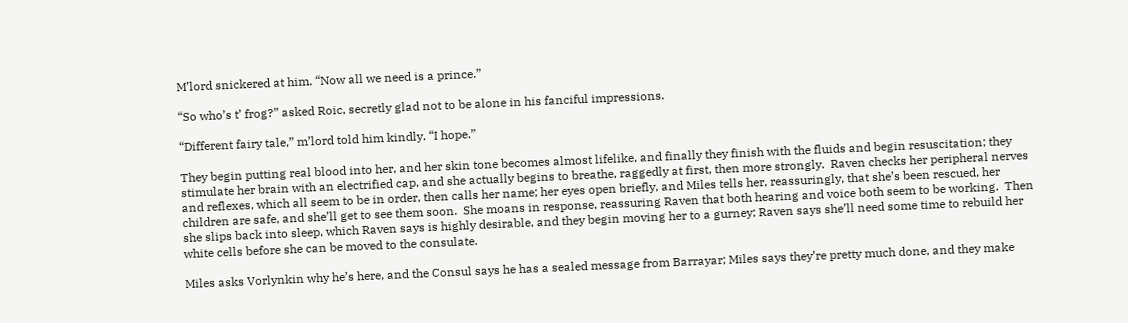M’lord snickered at him. “Now all we need is a prince.”

“So who’s t’ frog?” asked Roic, secretly glad not to be alone in his fanciful impressions.

“Different fairy tale,” m’lord told him kindly. “I hope.”

They begin putting real blood into her, and her skin tone becomes almost lifelike, and finally they finish with the fluids and begin resuscitation; they stimulate her brain with an electrified cap, and she actually begins to breathe, raggedly at first, then more strongly.  Raven checks her peripheral nerves and reflexes, which all seem to be in order, then calls her name; her eyes open briefly, and Miles tells her, reassuringly, that she’s been rescued, her children are safe, and she’ll get to see them soon.  She moans in response, reassuring Raven that both hearing and voice both seem to be working.  Then she slips back into sleep, which Raven says is highly desirable, and they begin moving her to a gurney; Raven says she’ll need some time to rebuild her white cells before she can be moved to the consulate.

Miles asks Vorlynkin why he’s here, and the Consul says he has a sealed message from Barrayar; Miles says they’re pretty much done, and they make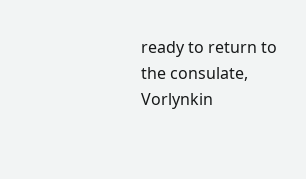ready to return to the consulate, Vorlynkin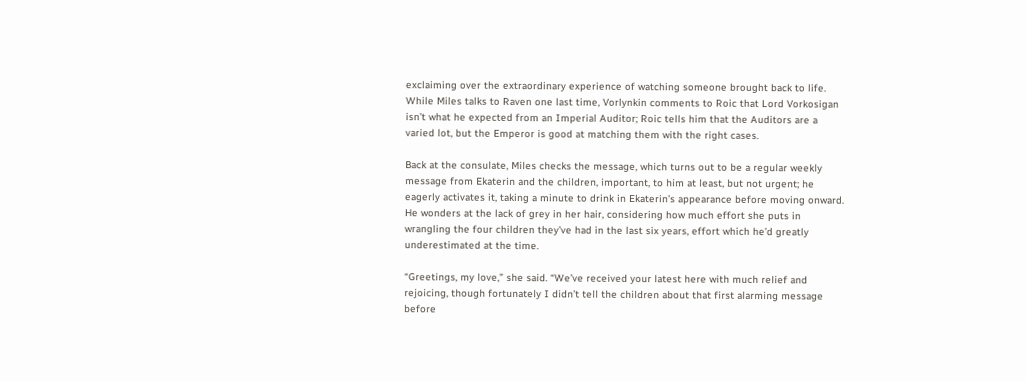exclaiming over the extraordinary experience of watching someone brought back to life.  While Miles talks to Raven one last time, Vorlynkin comments to Roic that Lord Vorkosigan isn’t what he expected from an Imperial Auditor; Roic tells him that the Auditors are a varied lot, but the Emperor is good at matching them with the right cases.

Back at the consulate, Miles checks the message, which turns out to be a regular weekly message from Ekaterin and the children, important, to him at least, but not urgent; he eagerly activates it, taking a minute to drink in Ekaterin’s appearance before moving onward.  He wonders at the lack of grey in her hair, considering how much effort she puts in wrangling the four children they’ve had in the last six years, effort which he’d greatly underestimated at the time.

“Greetings, my love,” she said. “We’ve received your latest here with much relief and rejoicing, though fortunately I didn’t tell the children about that first alarming message before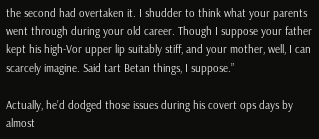the second had overtaken it. I shudder to think what your parents went through during your old career. Though I suppose your father kept his high-Vor upper lip suitably stiff, and your mother, well, I can scarcely imagine. Said tart Betan things, I suppose.”

Actually, he’d dodged those issues during his covert ops days by almost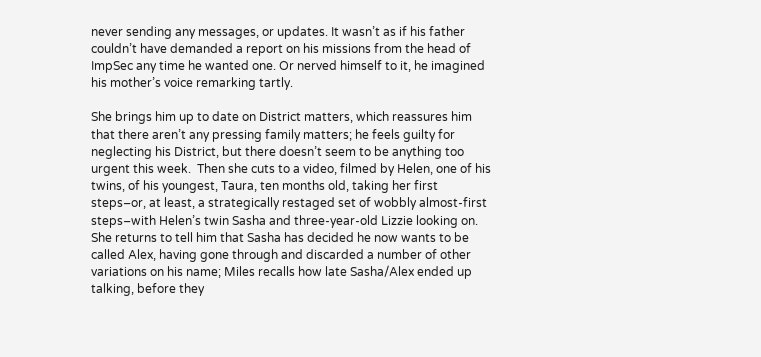never sending any messages, or updates. It wasn’t as if his father couldn’t have demanded a report on his missions from the head of ImpSec any time he wanted one. Or nerved himself to it, he imagined his mother’s voice remarking tartly.

She brings him up to date on District matters, which reassures him that there aren’t any pressing family matters; he feels guilty for neglecting his District, but there doesn’t seem to be anything too urgent this week.  Then she cuts to a video, filmed by Helen, one of his twins, of his youngest, Taura, ten months old, taking her first steps–or, at least, a strategically restaged set of wobbly almost-first steps–with Helen’s twin Sasha and three-year-old Lizzie looking on.  She returns to tell him that Sasha has decided he now wants to be called Alex, having gone through and discarded a number of other variations on his name; Miles recalls how late Sasha/Alex ended up talking, before they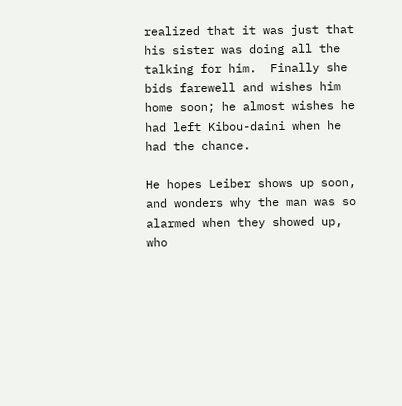realized that it was just that his sister was doing all the talking for him.  Finally she bids farewell and wishes him home soon; he almost wishes he had left Kibou-daini when he had the chance.

He hopes Leiber shows up soon, and wonders why the man was so alarmed when they showed up, who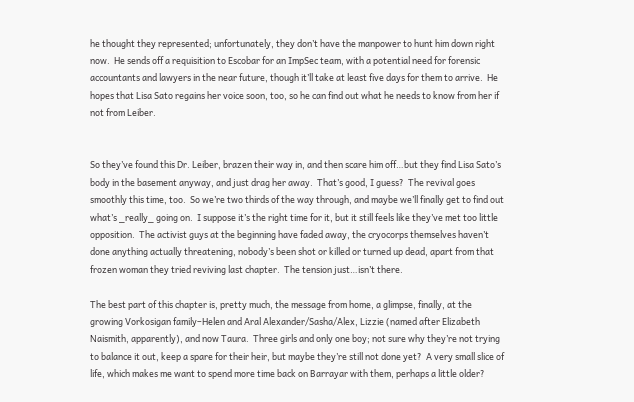he thought they represented; unfortunately, they don’t have the manpower to hunt him down right now.  He sends off a requisition to Escobar for an ImpSec team, with a potential need for forensic accountants and lawyers in the near future, though it’ll take at least five days for them to arrive.  He hopes that Lisa Sato regains her voice soon, too, so he can find out what he needs to know from her if not from Leiber.


So they’ve found this Dr. Leiber, brazen their way in, and then scare him off…but they find Lisa Sato’s body in the basement anyway, and just drag her away.  That’s good, I guess?  The revival goes smoothly this time, too.  So we’re two thirds of the way through, and maybe we’ll finally get to find out what’s _really_ going on.  I suppose it’s the right time for it, but it still feels like they’ve met too little opposition.  The activist guys at the beginning have faded away, the cryocorps themselves haven’t done anything actually threatening, nobody’s been shot or killed or turned up dead, apart from that frozen woman they tried reviving last chapter.  The tension just…isn’t there.

The best part of this chapter is, pretty much, the message from home, a glimpse, finally, at the growing Vorkosigan family–Helen and Aral Alexander/Sasha/Alex, Lizzie (named after Elizabeth Naismith, apparently), and now Taura.  Three girls and only one boy; not sure why they’re not trying to balance it out, keep a spare for their heir, but maybe they’re still not done yet?  A very small slice of life, which makes me want to spend more time back on Barrayar with them, perhaps a little older?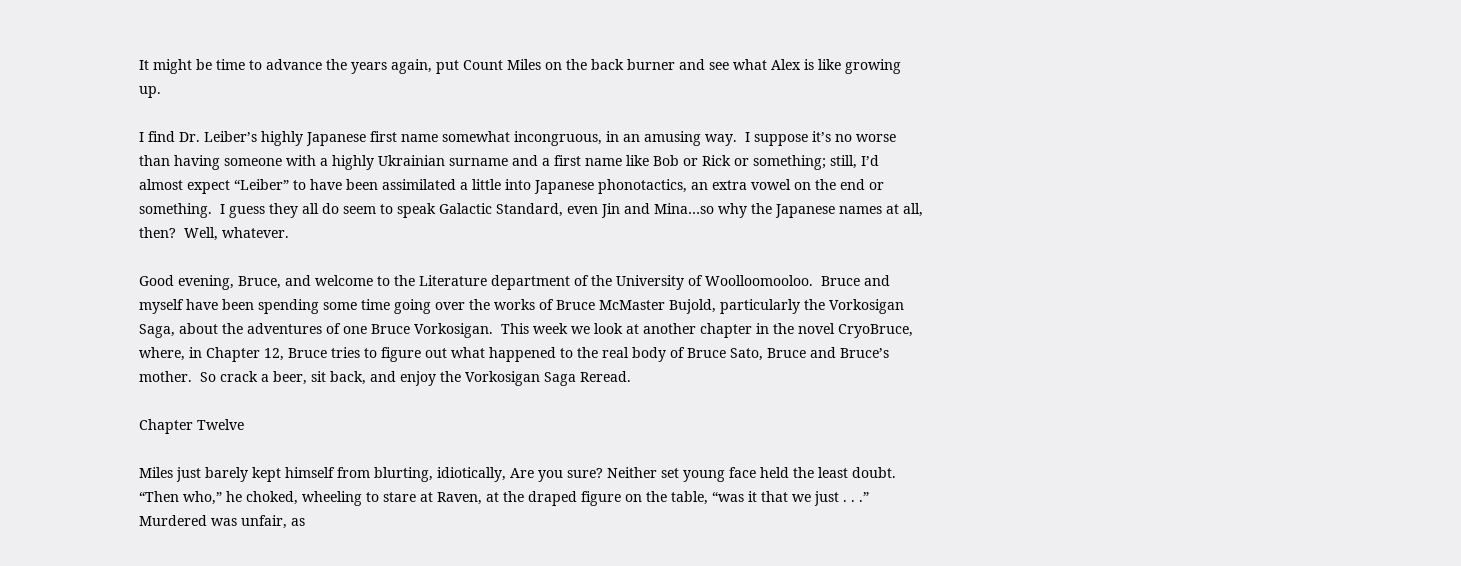It might be time to advance the years again, put Count Miles on the back burner and see what Alex is like growing up.

I find Dr. Leiber’s highly Japanese first name somewhat incongruous, in an amusing way.  I suppose it’s no worse than having someone with a highly Ukrainian surname and a first name like Bob or Rick or something; still, I’d almost expect “Leiber” to have been assimilated a little into Japanese phonotactics, an extra vowel on the end or something.  I guess they all do seem to speak Galactic Standard, even Jin and Mina…so why the Japanese names at all, then?  Well, whatever.

Good evening, Bruce, and welcome to the Literature department of the University of Woolloomooloo.  Bruce and myself have been spending some time going over the works of Bruce McMaster Bujold, particularly the Vorkosigan Saga, about the adventures of one Bruce Vorkosigan.  This week we look at another chapter in the novel CryoBruce, where, in Chapter 12, Bruce tries to figure out what happened to the real body of Bruce Sato, Bruce and Bruce’s mother.  So crack a beer, sit back, and enjoy the Vorkosigan Saga Reread.

Chapter Twelve

Miles just barely kept himself from blurting, idiotically, Are you sure? Neither set young face held the least doubt. “Then who,” he choked, wheeling to stare at Raven, at the draped figure on the table, “was it that we just . . .” Murdered was unfair, as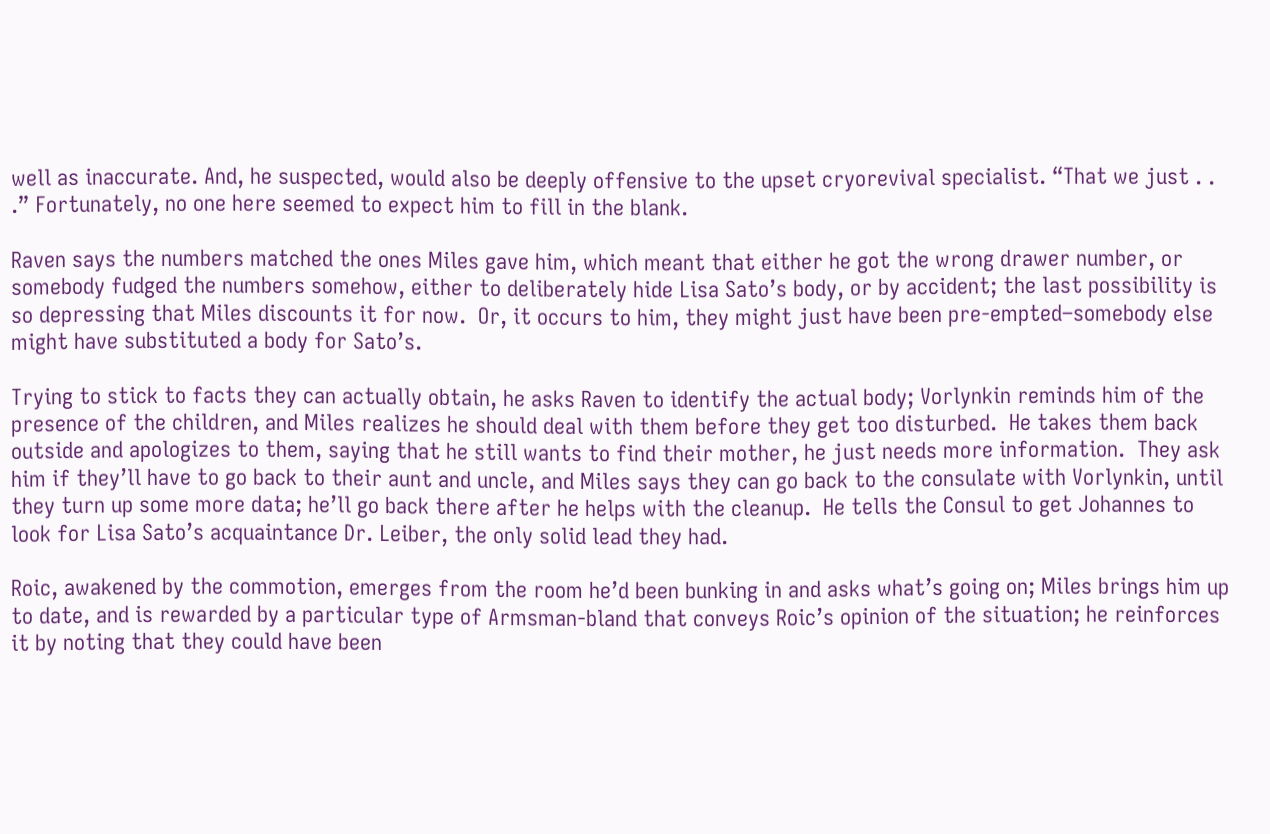well as inaccurate. And, he suspected, would also be deeply offensive to the upset cryorevival specialist. “That we just . . .” Fortunately, no one here seemed to expect him to fill in the blank.

Raven says the numbers matched the ones Miles gave him, which meant that either he got the wrong drawer number, or somebody fudged the numbers somehow, either to deliberately hide Lisa Sato’s body, or by accident; the last possibility is so depressing that Miles discounts it for now.  Or, it occurs to him, they might just have been pre-empted–somebody else might have substituted a body for Sato’s.

Trying to stick to facts they can actually obtain, he asks Raven to identify the actual body; Vorlynkin reminds him of the presence of the children, and Miles realizes he should deal with them before they get too disturbed.  He takes them back outside and apologizes to them, saying that he still wants to find their mother, he just needs more information.  They ask him if they’ll have to go back to their aunt and uncle, and Miles says they can go back to the consulate with Vorlynkin, until they turn up some more data; he’ll go back there after he helps with the cleanup.  He tells the Consul to get Johannes to look for Lisa Sato’s acquaintance Dr. Leiber, the only solid lead they had.

Roic, awakened by the commotion, emerges from the room he’d been bunking in and asks what’s going on; Miles brings him up to date, and is rewarded by a particular type of Armsman-bland that conveys Roic’s opinion of the situation; he reinforces it by noting that they could have been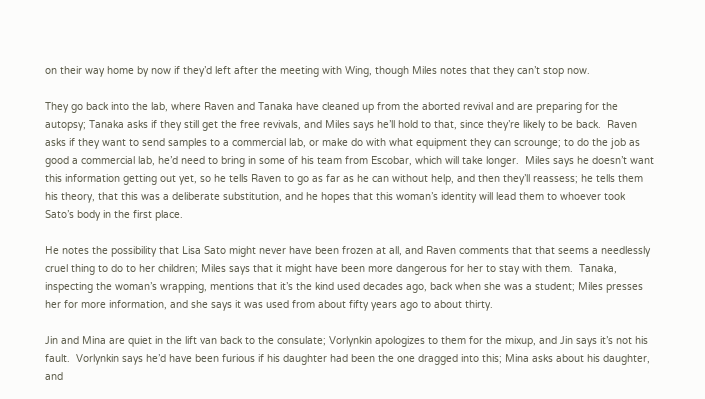on their way home by now if they’d left after the meeting with Wing, though Miles notes that they can’t stop now.

They go back into the lab, where Raven and Tanaka have cleaned up from the aborted revival and are preparing for the autopsy; Tanaka asks if they still get the free revivals, and Miles says he’ll hold to that, since they’re likely to be back.  Raven asks if they want to send samples to a commercial lab, or make do with what equipment they can scrounge; to do the job as good a commercial lab, he’d need to bring in some of his team from Escobar, which will take longer.  Miles says he doesn’t want this information getting out yet, so he tells Raven to go as far as he can without help, and then they’ll reassess; he tells them his theory, that this was a deliberate substitution, and he hopes that this woman’s identity will lead them to whoever took Sato’s body in the first place.

He notes the possibility that Lisa Sato might never have been frozen at all, and Raven comments that that seems a needlessly cruel thing to do to her children; Miles says that it might have been more dangerous for her to stay with them.  Tanaka, inspecting the woman’s wrapping, mentions that it’s the kind used decades ago, back when she was a student; Miles presses her for more information, and she says it was used from about fifty years ago to about thirty.

Jin and Mina are quiet in the lift van back to the consulate; Vorlynkin apologizes to them for the mixup, and Jin says it’s not his fault.  Vorlynkin says he’d have been furious if his daughter had been the one dragged into this; Mina asks about his daughter, and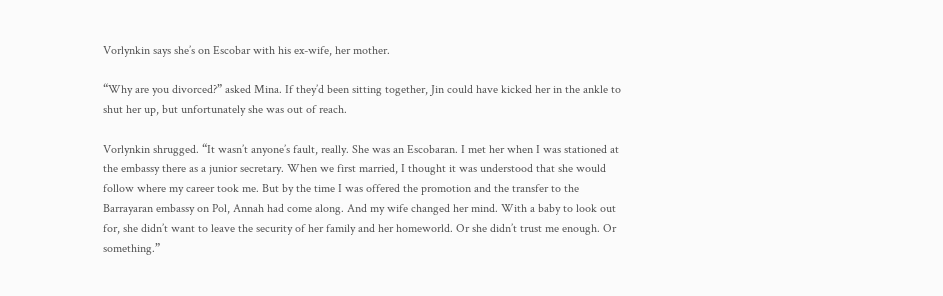Vorlynkin says she’s on Escobar with his ex-wife, her mother.

“Why are you divorced?” asked Mina. If they’d been sitting together, Jin could have kicked her in the ankle to shut her up, but unfortunately she was out of reach.

Vorlynkin shrugged. “It wasn’t anyone’s fault, really. She was an Escobaran. I met her when I was stationed at the embassy there as a junior secretary. When we first married, I thought it was understood that she would follow where my career took me. But by the time I was offered the promotion and the transfer to the Barrayaran embassy on Pol, Annah had come along. And my wife changed her mind. With a baby to look out for, she didn’t want to leave the security of her family and her homeworld. Or she didn’t trust me enough. Or something.”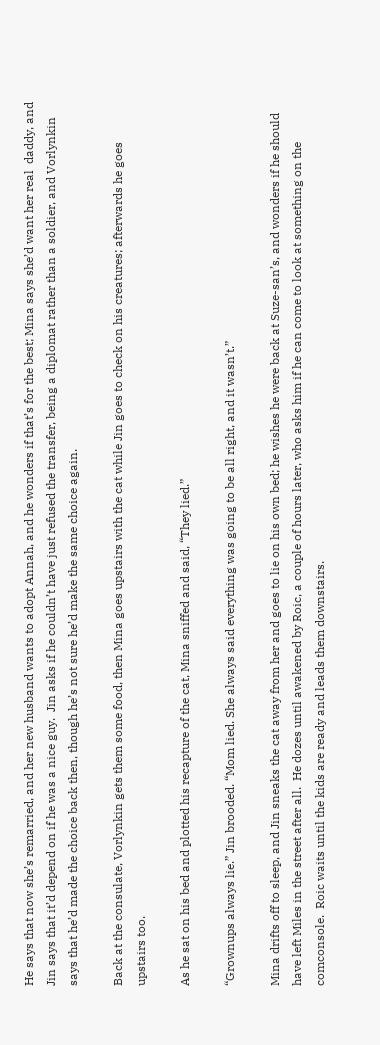He says that now she’s remarried, and her new husband wants to adopt Annah, and he wonders if that’s for the best; Mina says she’d want her real  daddy, and Jin says that it’d depend on if he was a nice guy.  Jin asks if he couldn’t have just refused the transfer, being a diplomat rather than a soldier, and Vorlynkin says that he’d made the choice back then, though he’s not sure he’d make the same choice again.

Back at the consulate, Vorlynkin gets them some food, then Mina goes upstairs with the cat while Jin goes to check on his creatures; afterwards he goes upstairs too.

As he sat on his bed and plotted his recapture of the cat, Mina sniffed and said, “They lied.”

“Grownups always lie.” Jin brooded. “Mom lied. She always said everything was going to be all right, and it wasn’t.”

Mina drifts off to sleep, and Jin sneaks the cat away from her and goes to lie on his own bed; he wishes he were back at Suze-san’s, and wonders if he should have left Miles in the street after all.  He dozes until awakened by Roic, a couple of hours later, who asks him if he can come to look at something on the comconsole.  Roic waits until the kids are ready and leads them downstairs.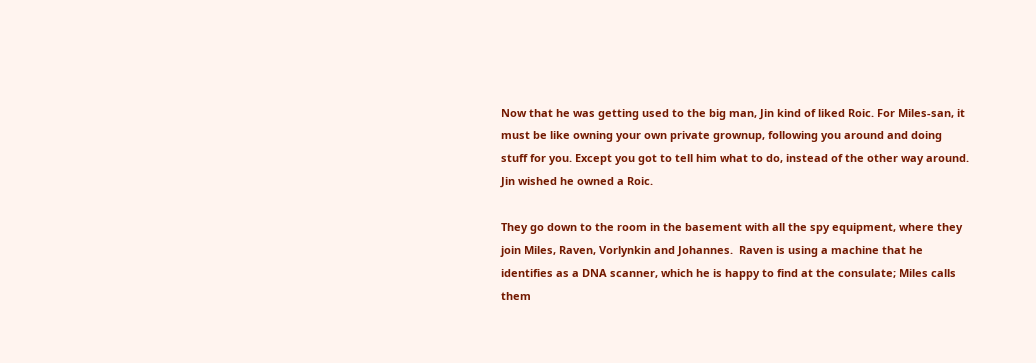Now that he was getting used to the big man, Jin kind of liked Roic. For Miles-san, it must be like owning your own private grownup, following you around and doing stuff for you. Except you got to tell him what to do, instead of the other way around. Jin wished he owned a Roic.

They go down to the room in the basement with all the spy equipment, where they join Miles, Raven, Vorlynkin and Johannes.  Raven is using a machine that he identifies as a DNA scanner, which he is happy to find at the consulate; Miles calls them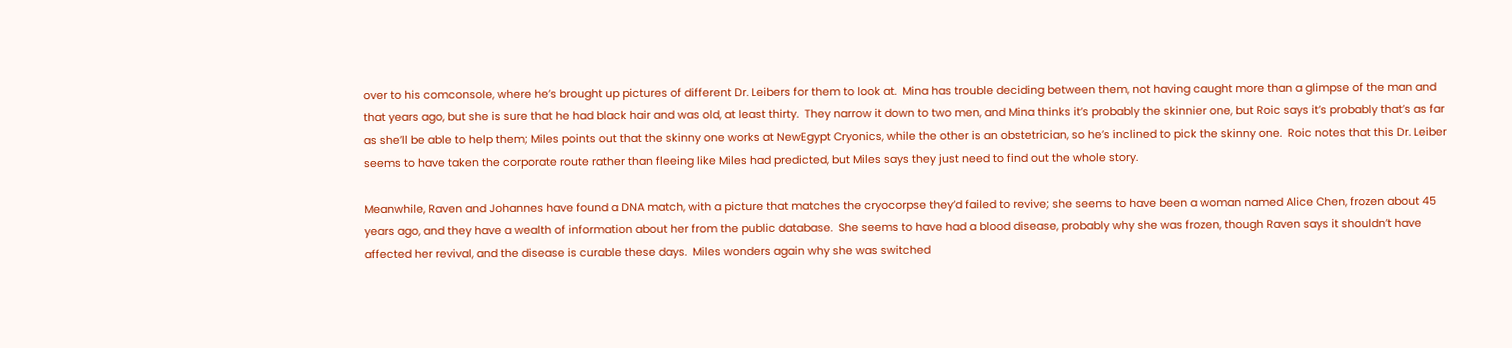over to his comconsole, where he’s brought up pictures of different Dr. Leibers for them to look at.  Mina has trouble deciding between them, not having caught more than a glimpse of the man and that years ago, but she is sure that he had black hair and was old, at least thirty.  They narrow it down to two men, and Mina thinks it’s probably the skinnier one, but Roic says it’s probably that’s as far as she’ll be able to help them; Miles points out that the skinny one works at NewEgypt Cryonics, while the other is an obstetrician, so he’s inclined to pick the skinny one.  Roic notes that this Dr. Leiber seems to have taken the corporate route rather than fleeing like Miles had predicted, but Miles says they just need to find out the whole story.

Meanwhile, Raven and Johannes have found a DNA match, with a picture that matches the cryocorpse they’d failed to revive; she seems to have been a woman named Alice Chen, frozen about 45 years ago, and they have a wealth of information about her from the public database.  She seems to have had a blood disease, probably why she was frozen, though Raven says it shouldn’t have affected her revival, and the disease is curable these days.  Miles wonders again why she was switched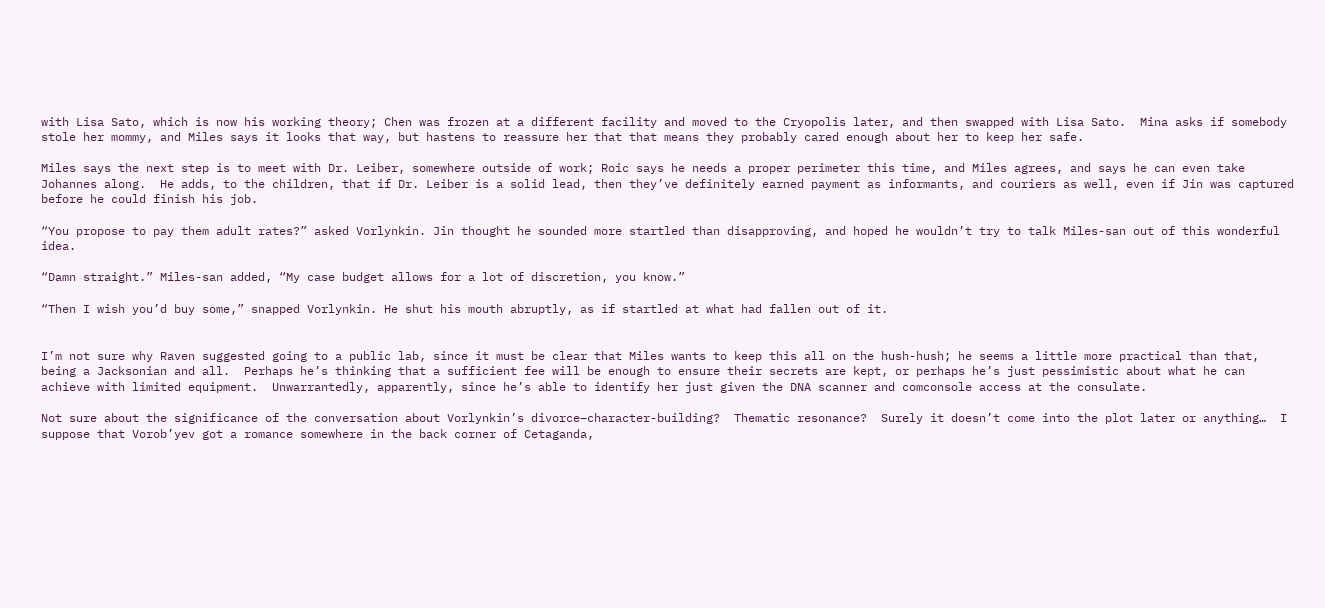with Lisa Sato, which is now his working theory; Chen was frozen at a different facility and moved to the Cryopolis later, and then swapped with Lisa Sato.  Mina asks if somebody stole her mommy, and Miles says it looks that way, but hastens to reassure her that that means they probably cared enough about her to keep her safe.

Miles says the next step is to meet with Dr. Leiber, somewhere outside of work; Roic says he needs a proper perimeter this time, and Miles agrees, and says he can even take Johannes along.  He adds, to the children, that if Dr. Leiber is a solid lead, then they’ve definitely earned payment as informants, and couriers as well, even if Jin was captured before he could finish his job.

“You propose to pay them adult rates?” asked Vorlynkin. Jin thought he sounded more startled than disapproving, and hoped he wouldn’t try to talk Miles-san out of this wonderful idea.

“Damn straight.” Miles-san added, “My case budget allows for a lot of discretion, you know.”

“Then I wish you’d buy some,” snapped Vorlynkin. He shut his mouth abruptly, as if startled at what had fallen out of it.


I’m not sure why Raven suggested going to a public lab, since it must be clear that Miles wants to keep this all on the hush-hush; he seems a little more practical than that, being a Jacksonian and all.  Perhaps he’s thinking that a sufficient fee will be enough to ensure their secrets are kept, or perhaps he’s just pessimistic about what he can achieve with limited equipment.  Unwarrantedly, apparently, since he’s able to identify her just given the DNA scanner and comconsole access at the consulate.

Not sure about the significance of the conversation about Vorlynkin’s divorce–character-building?  Thematic resonance?  Surely it doesn’t come into the plot later or anything…  I suppose that Vorob’yev got a romance somewhere in the back corner of Cetaganda,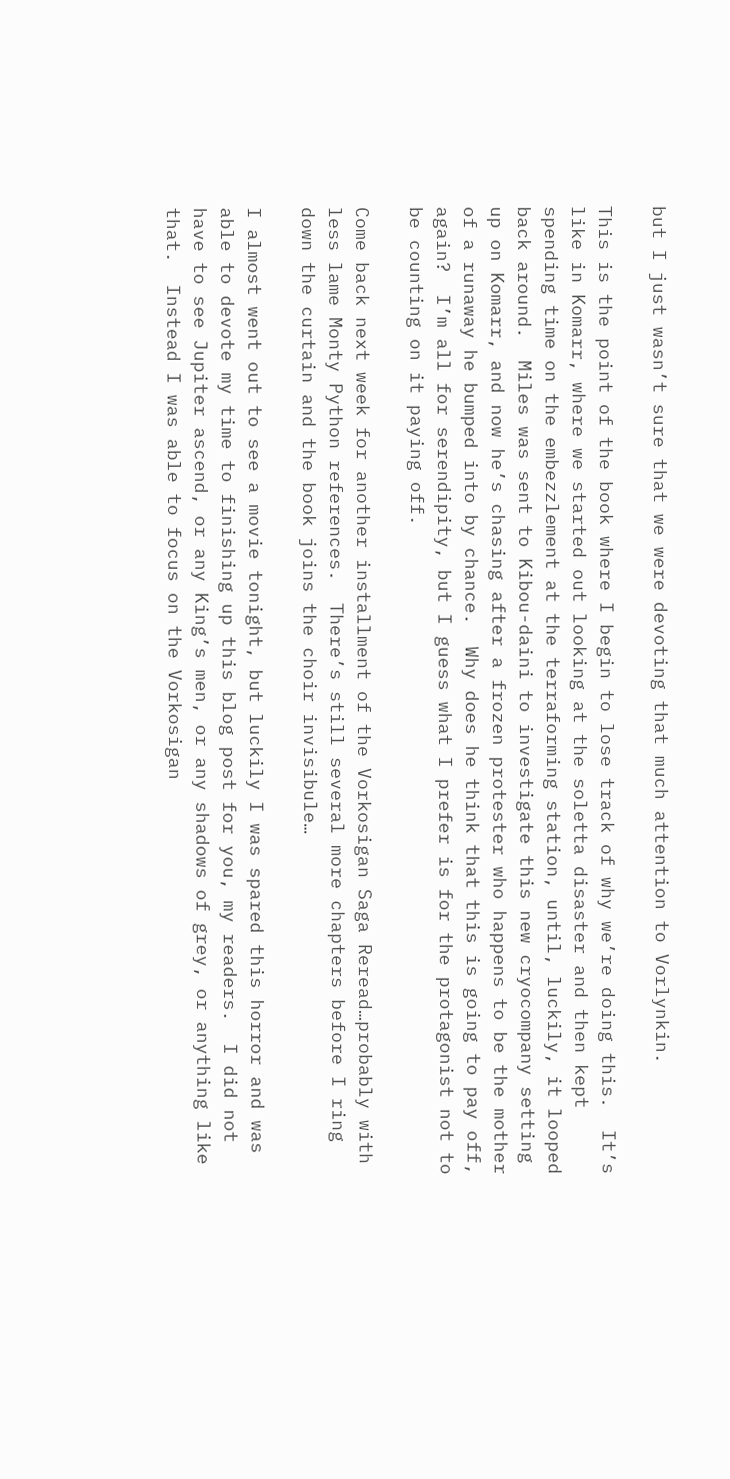but I just wasn’t sure that we were devoting that much attention to Vorlynkin.

This is the point of the book where I begin to lose track of why we’re doing this.  It’s like in Komarr, where we started out looking at the soletta disaster and then kept spending time on the embezzlement at the terraforming station, until, luckily, it looped back around.  Miles was sent to Kibou-daini to investigate this new cryocompany setting up on Komarr, and now he’s chasing after a frozen protester who happens to be the mother of a runaway he bumped into by chance.  Why does he think that this is going to pay off, again?  I’m all for serendipity, but I guess what I prefer is for the protagonist not to be counting on it paying off.

Come back next week for another installment of the Vorkosigan Saga Reread…probably with less lame Monty Python references.  There’s still several more chapters before I ring down the curtain and the book joins the choir invisibule…

I almost went out to see a movie tonight, but luckily I was spared this horror and was able to devote my time to finishing up this blog post for you, my readers.  I did not have to see Jupiter ascend, or any King’s men, or any shadows of grey, or anything like that.  Instead I was able to focus on the Vorkosigan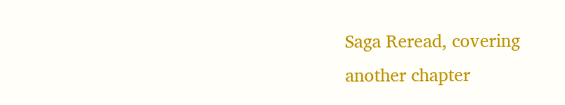Saga Reread, covering another chapter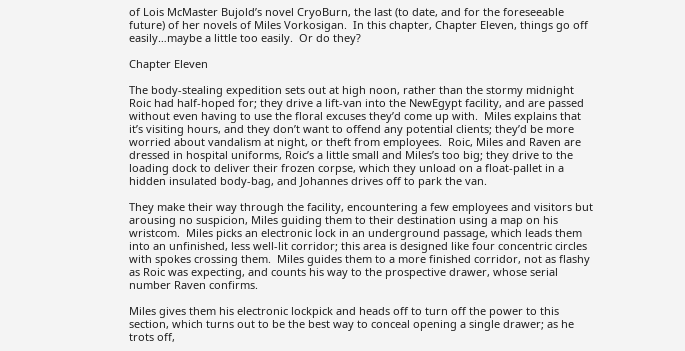of Lois McMaster Bujold’s novel CryoBurn, the last (to date, and for the foreseeable future) of her novels of Miles Vorkosigan.  In this chapter, Chapter Eleven, things go off easily…maybe a little too easily.  Or do they?

Chapter Eleven

The body-stealing expedition sets out at high noon, rather than the stormy midnight Roic had half-hoped for; they drive a lift-van into the NewEgypt facility, and are passed without even having to use the floral excuses they’d come up with.  Miles explains that it’s visiting hours, and they don’t want to offend any potential clients; they’d be more worried about vandalism at night, or theft from employees.  Roic, Miles and Raven are dressed in hospital uniforms, Roic’s a little small and Miles’s too big; they drive to the loading dock to deliver their frozen corpse, which they unload on a float-pallet in a hidden insulated body-bag, and Johannes drives off to park the van.

They make their way through the facility, encountering a few employees and visitors but arousing no suspicion, Miles guiding them to their destination using a map on his wristcom.  Miles picks an electronic lock in an underground passage, which leads them into an unfinished, less well-lit corridor; this area is designed like four concentric circles with spokes crossing them.  Miles guides them to a more finished corridor, not as flashy as Roic was expecting, and counts his way to the prospective drawer, whose serial number Raven confirms.

Miles gives them his electronic lockpick and heads off to turn off the power to this section, which turns out to be the best way to conceal opening a single drawer; as he trots off,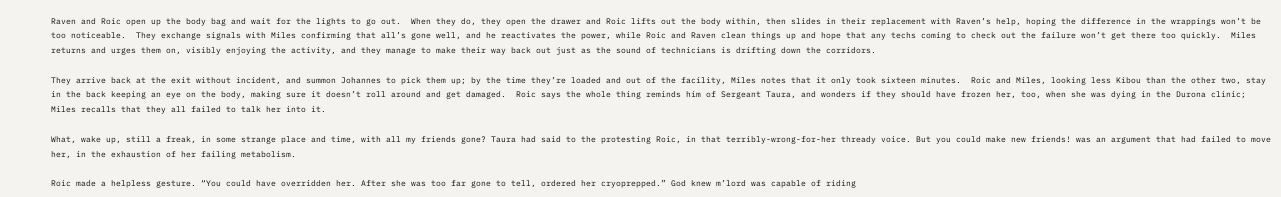Raven and Roic open up the body bag and wait for the lights to go out.  When they do, they open the drawer and Roic lifts out the body within, then slides in their replacement with Raven’s help, hoping the difference in the wrappings won’t be too noticeable.  They exchange signals with Miles confirming that all’s gone well, and he reactivates the power, while Roic and Raven clean things up and hope that any techs coming to check out the failure won’t get there too quickly.  Miles returns and urges them on, visibly enjoying the activity, and they manage to make their way back out just as the sound of technicians is drifting down the corridors.

They arrive back at the exit without incident, and summon Johannes to pick them up; by the time they’re loaded and out of the facility, Miles notes that it only took sixteen minutes.  Roic and Miles, looking less Kibou than the other two, stay in the back keeping an eye on the body, making sure it doesn’t roll around and get damaged.  Roic says the whole thing reminds him of Sergeant Taura, and wonders if they should have frozen her, too, when she was dying in the Durona clinic; Miles recalls that they all failed to talk her into it.

What, wake up, still a freak, in some strange place and time, with all my friends gone? Taura had said to the protesting Roic, in that terribly-wrong-for-her thready voice. But you could make new friends! was an argument that had failed to move her, in the exhaustion of her failing metabolism.

Roic made a helpless gesture. “You could have overridden her. After she was too far gone to tell, ordered her cryoprepped.” God knew m’lord was capable of riding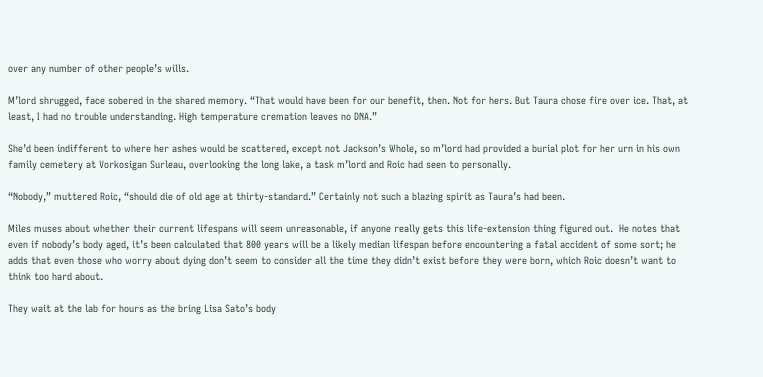over any number of other people’s wills.

M’lord shrugged, face sobered in the shared memory. “That would have been for our benefit, then. Not for hers. But Taura chose fire over ice. That, at least, I had no trouble understanding. High temperature cremation leaves no DNA.”

She’d been indifferent to where her ashes would be scattered, except not Jackson’s Whole, so m’lord had provided a burial plot for her urn in his own family cemetery at Vorkosigan Surleau, overlooking the long lake, a task m’lord and Roic had seen to personally.

“Nobody,” muttered Roic, “should die of old age at thirty-standard.” Certainly not such a blazing spirit as Taura’s had been.

Miles muses about whether their current lifespans will seem unreasonable, if anyone really gets this life-extension thing figured out.  He notes that even if nobody’s body aged, it’s been calculated that 800 years will be a likely median lifespan before encountering a fatal accident of some sort; he adds that even those who worry about dying don’t seem to consider all the time they didn’t exist before they were born, which Roic doesn’t want to think too hard about.

They wait at the lab for hours as the bring Lisa Sato’s body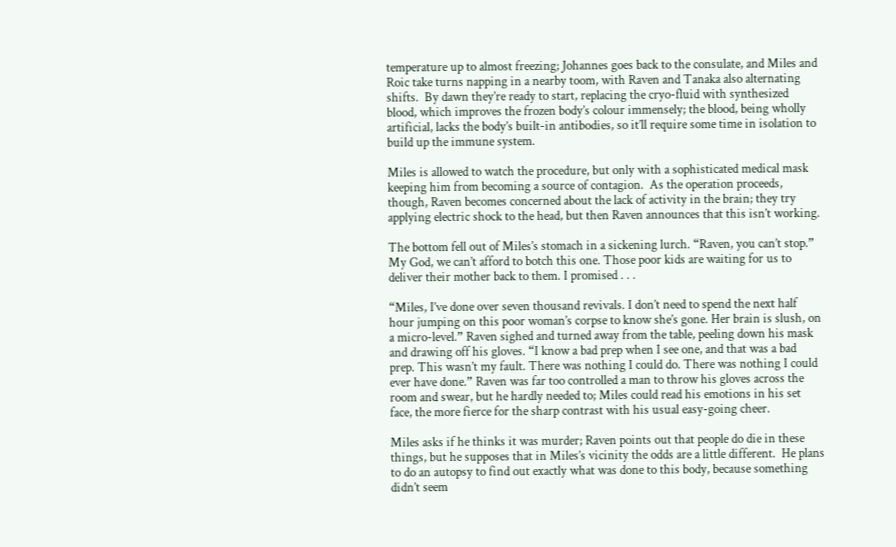temperature up to almost freezing; Johannes goes back to the consulate, and Miles and Roic take turns napping in a nearby toom, with Raven and Tanaka also alternating shifts.  By dawn they’re ready to start, replacing the cryo-fluid with synthesized blood, which improves the frozen body’s colour immensely; the blood, being wholly artificial, lacks the body’s built-in antibodies, so it’ll require some time in isolation to build up the immune system.

Miles is allowed to watch the procedure, but only with a sophisticated medical mask keeping him from becoming a source of contagion.  As the operation proceeds, though, Raven becomes concerned about the lack of activity in the brain; they try applying electric shock to the head, but then Raven announces that this isn’t working.

The bottom fell out of Miles’s stomach in a sickening lurch. “Raven, you can’t stop.” My God, we can’t afford to botch this one. Those poor kids are waiting for us to deliver their mother back to them. I promised . . .

“Miles, I’ve done over seven thousand revivals. I don’t need to spend the next half hour jumping on this poor woman’s corpse to know she’s gone. Her brain is slush, on a micro-level.” Raven sighed and turned away from the table, peeling down his mask and drawing off his gloves. “I know a bad prep when I see one, and that was a bad prep. This wasn’t my fault. There was nothing I could do. There was nothing I could ever have done.” Raven was far too controlled a man to throw his gloves across the room and swear, but he hardly needed to; Miles could read his emotions in his set face, the more fierce for the sharp contrast with his usual easy-going cheer.

Miles asks if he thinks it was murder; Raven points out that people do die in these things, but he supposes that in Miles’s vicinity the odds are a little different.  He plans to do an autopsy to find out exactly what was done to this body, because something didn’t seem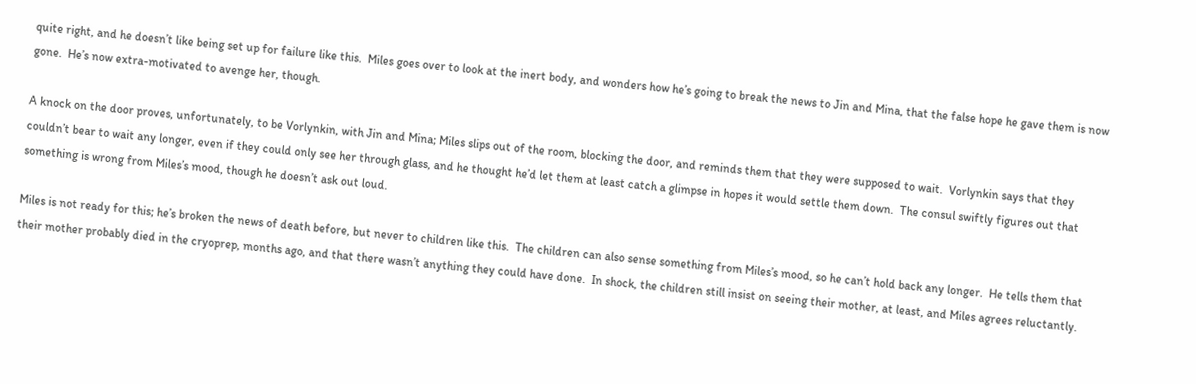quite right, and he doesn’t like being set up for failure like this.  Miles goes over to look at the inert body, and wonders how he’s going to break the news to Jin and Mina, that the false hope he gave them is now gone.  He’s now extra-motivated to avenge her, though.

A knock on the door proves, unfortunately, to be Vorlynkin, with Jin and Mina; Miles slips out of the room, blocking the door, and reminds them that they were supposed to wait.  Vorlynkin says that they couldn’t bear to wait any longer, even if they could only see her through glass, and he thought he’d let them at least catch a glimpse in hopes it would settle them down.  The consul swiftly figures out that something is wrong from Miles’s mood, though he doesn’t ask out loud.

Miles is not ready for this; he’s broken the news of death before, but never to children like this.  The children can also sense something from Miles’s mood, so he can’t hold back any longer.  He tells them that their mother probably died in the cryoprep, months ago, and that there wasn’t anything they could have done.  In shock, the children still insist on seeing their mother, at least, and Miles agrees reluctantly.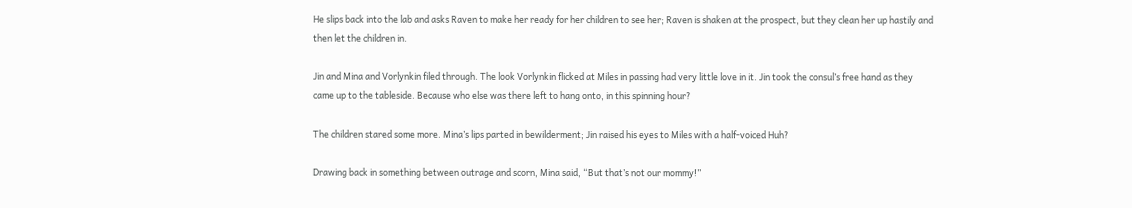He slips back into the lab and asks Raven to make her ready for her children to see her; Raven is shaken at the prospect, but they clean her up hastily and then let the children in.

Jin and Mina and Vorlynkin filed through. The look Vorlynkin flicked at Miles in passing had very little love in it. Jin took the consul’s free hand as they came up to the tableside. Because who else was there left to hang onto, in this spinning hour?

The children stared some more. Mina’s lips parted in bewilderment; Jin raised his eyes to Miles with a half-voiced Huh?

Drawing back in something between outrage and scorn, Mina said, “But that’s not our mommy!”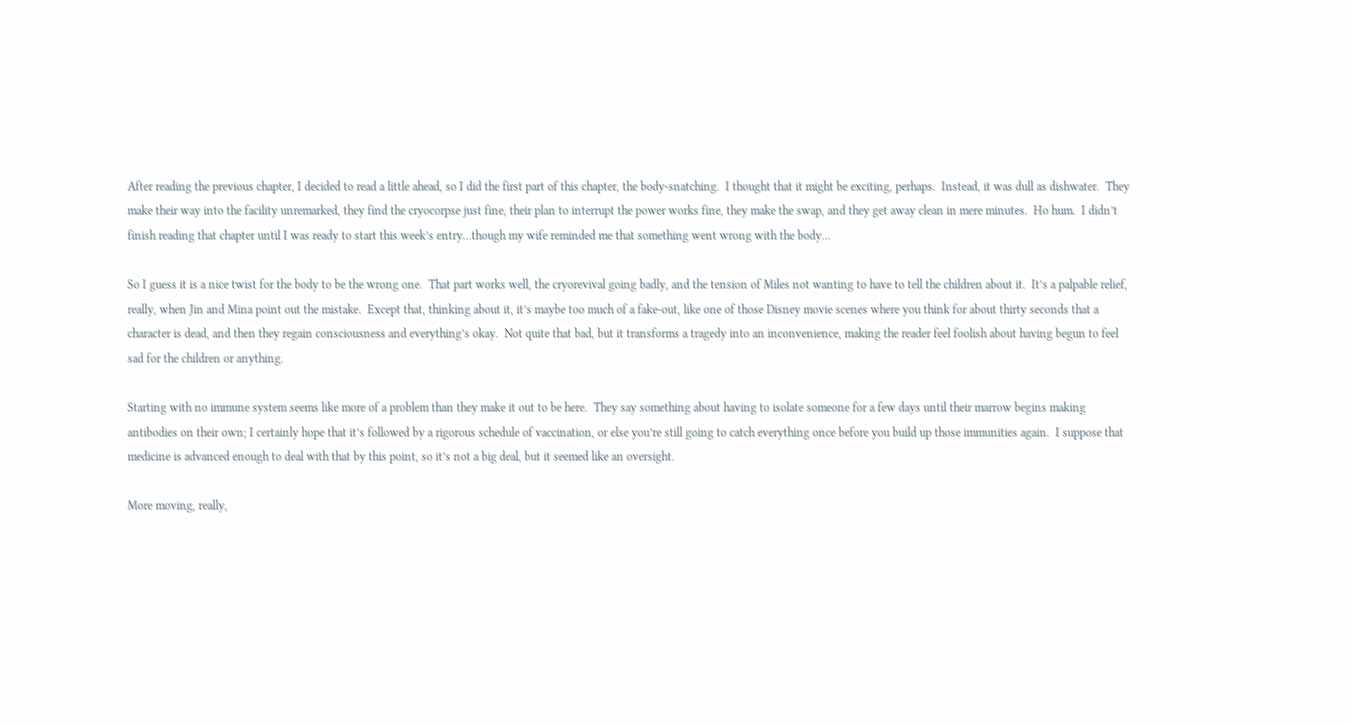After reading the previous chapter, I decided to read a little ahead, so I did the first part of this chapter, the body-snatching.  I thought that it might be exciting, perhaps.  Instead, it was dull as dishwater.  They make their way into the facility unremarked, they find the cryocorpse just fine, their plan to interrupt the power works fine, they make the swap, and they get away clean in mere minutes.  Ho hum.  I didn’t finish reading that chapter until I was ready to start this week’s entry…though my wife reminded me that something went wrong with the body…

So I guess it is a nice twist for the body to be the wrong one.  That part works well, the cryorevival going badly, and the tension of Miles not wanting to have to tell the children about it.  It’s a palpable relief, really, when Jin and Mina point out the mistake.  Except that, thinking about it, it’s maybe too much of a fake-out, like one of those Disney movie scenes where you think for about thirty seconds that a character is dead, and then they regain consciousness and everything’s okay.  Not quite that bad, but it transforms a tragedy into an inconvenience, making the reader feel foolish about having begun to feel sad for the children or anything.

Starting with no immune system seems like more of a problem than they make it out to be here.  They say something about having to isolate someone for a few days until their marrow begins making antibodies on their own; I certainly hope that it’s followed by a rigorous schedule of vaccination, or else you’re still going to catch everything once before you build up those immunities again.  I suppose that medicine is advanced enough to deal with that by this point, so it’s not a big deal, but it seemed like an oversight.

More moving, really,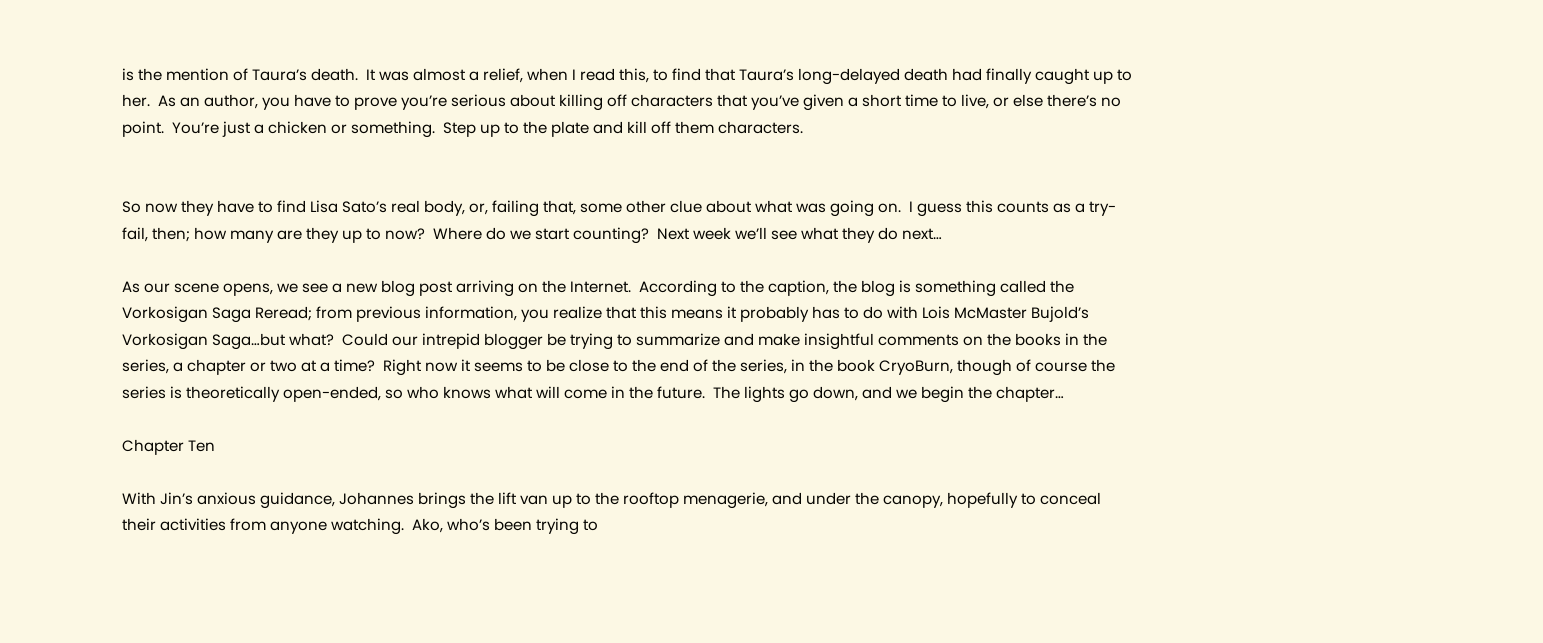is the mention of Taura’s death.  It was almost a relief, when I read this, to find that Taura’s long-delayed death had finally caught up to her.  As an author, you have to prove you’re serious about killing off characters that you’ve given a short time to live, or else there’s no point.  You’re just a chicken or something.  Step up to the plate and kill off them characters.


So now they have to find Lisa Sato’s real body, or, failing that, some other clue about what was going on.  I guess this counts as a try-fail, then; how many are they up to now?  Where do we start counting?  Next week we’ll see what they do next…

As our scene opens, we see a new blog post arriving on the Internet.  According to the caption, the blog is something called the Vorkosigan Saga Reread; from previous information, you realize that this means it probably has to do with Lois McMaster Bujold’s Vorkosigan Saga…but what?  Could our intrepid blogger be trying to summarize and make insightful comments on the books in the series, a chapter or two at a time?  Right now it seems to be close to the end of the series, in the book CryoBurn, though of course the series is theoretically open-ended, so who knows what will come in the future.  The lights go down, and we begin the chapter…

Chapter Ten

With Jin’s anxious guidance, Johannes brings the lift van up to the rooftop menagerie, and under the canopy, hopefully to conceal their activities from anyone watching.  Ako, who’s been trying to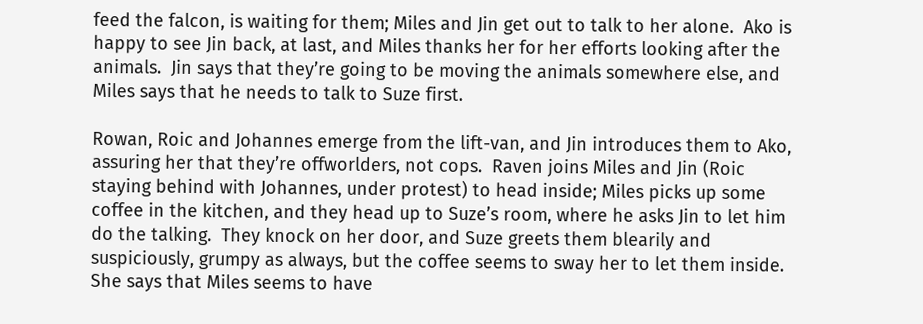feed the falcon, is waiting for them; Miles and Jin get out to talk to her alone.  Ako is happy to see Jin back, at last, and Miles thanks her for her efforts looking after the animals.  Jin says that they’re going to be moving the animals somewhere else, and Miles says that he needs to talk to Suze first.

Rowan, Roic and Johannes emerge from the lift-van, and Jin introduces them to Ako, assuring her that they’re offworlders, not cops.  Raven joins Miles and Jin (Roic staying behind with Johannes, under protest) to head inside; Miles picks up some coffee in the kitchen, and they head up to Suze’s room, where he asks Jin to let him do the talking.  They knock on her door, and Suze greets them blearily and suspiciously, grumpy as always, but the coffee seems to sway her to let them inside.  She says that Miles seems to have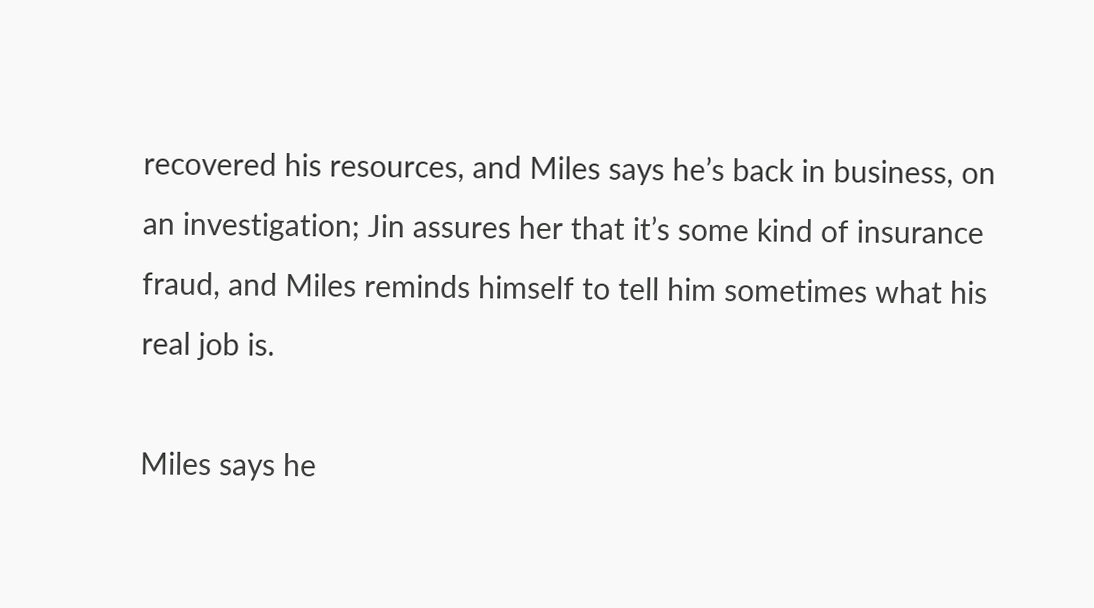recovered his resources, and Miles says he’s back in business, on an investigation; Jin assures her that it’s some kind of insurance fraud, and Miles reminds himself to tell him sometimes what his real job is.

Miles says he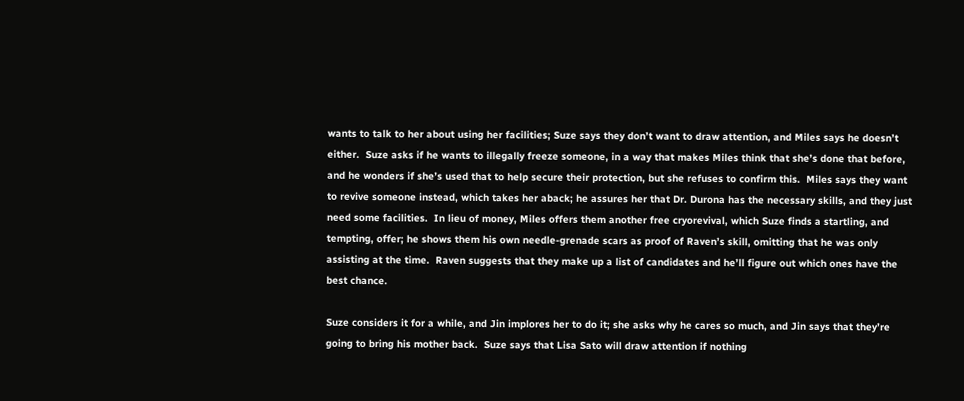wants to talk to her about using her facilities; Suze says they don’t want to draw attention, and Miles says he doesn’t either.  Suze asks if he wants to illegally freeze someone, in a way that makes Miles think that she’s done that before, and he wonders if she’s used that to help secure their protection, but she refuses to confirm this.  Miles says they want to revive someone instead, which takes her aback; he assures her that Dr. Durona has the necessary skills, and they just need some facilities.  In lieu of money, Miles offers them another free cryorevival, which Suze finds a startling, and tempting, offer; he shows them his own needle-grenade scars as proof of Raven’s skill, omitting that he was only assisting at the time.  Raven suggests that they make up a list of candidates and he’ll figure out which ones have the best chance.

Suze considers it for a while, and Jin implores her to do it; she asks why he cares so much, and Jin says that they’re going to bring his mother back.  Suze says that Lisa Sato will draw attention if nothing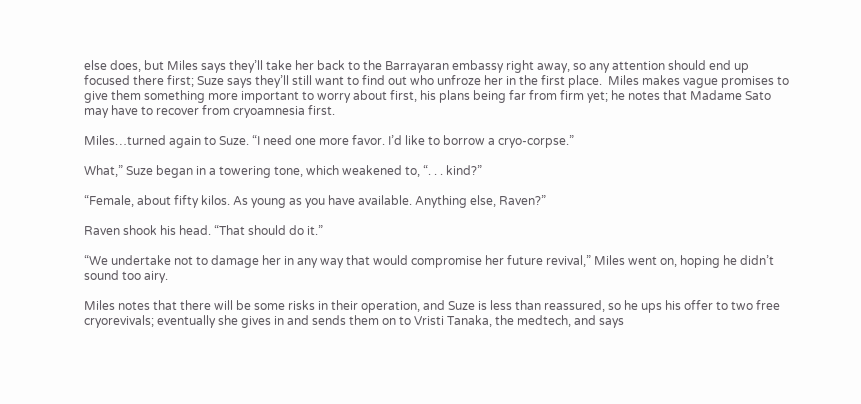else does, but Miles says they’ll take her back to the Barrayaran embassy right away, so any attention should end up focused there first; Suze says they’ll still want to find out who unfroze her in the first place.  Miles makes vague promises to give them something more important to worry about first, his plans being far from firm yet; he notes that Madame Sato may have to recover from cryoamnesia first.

Miles…turned again to Suze. “I need one more favor. I’d like to borrow a cryo-corpse.”

What,” Suze began in a towering tone, which weakened to, “. . . kind?”

“Female, about fifty kilos. As young as you have available. Anything else, Raven?”

Raven shook his head. “That should do it.”

“We undertake not to damage her in any way that would compromise her future revival,” Miles went on, hoping he didn’t sound too airy.

Miles notes that there will be some risks in their operation, and Suze is less than reassured, so he ups his offer to two free cryorevivals; eventually she gives in and sends them on to Vristi Tanaka, the medtech, and says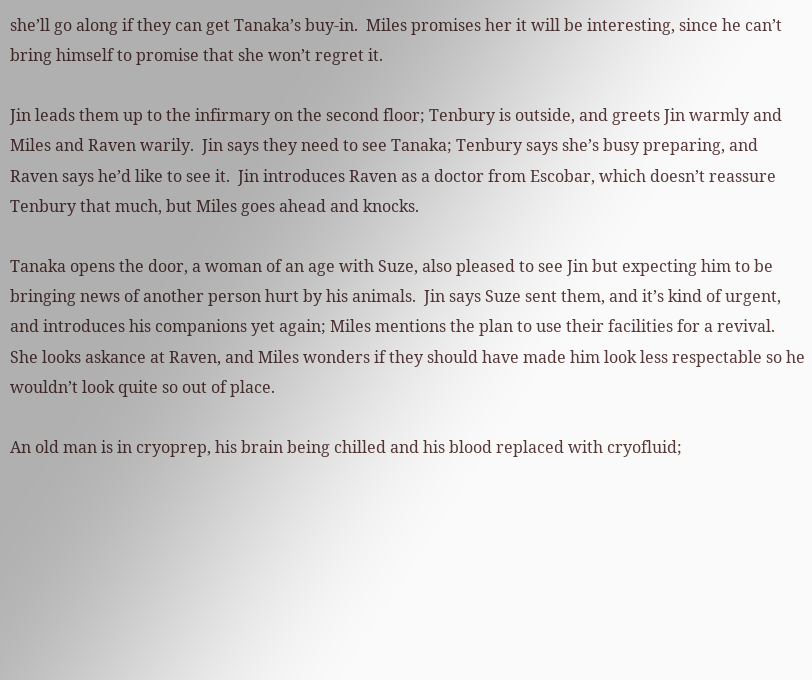she’ll go along if they can get Tanaka’s buy-in.  Miles promises her it will be interesting, since he can’t bring himself to promise that she won’t regret it.

Jin leads them up to the infirmary on the second floor; Tenbury is outside, and greets Jin warmly and Miles and Raven warily.  Jin says they need to see Tanaka; Tenbury says she’s busy preparing, and Raven says he’d like to see it.  Jin introduces Raven as a doctor from Escobar, which doesn’t reassure Tenbury that much, but Miles goes ahead and knocks.

Tanaka opens the door, a woman of an age with Suze, also pleased to see Jin but expecting him to be bringing news of another person hurt by his animals.  Jin says Suze sent them, and it’s kind of urgent, and introduces his companions yet again; Miles mentions the plan to use their facilities for a revival.  She looks askance at Raven, and Miles wonders if they should have made him look less respectable so he wouldn’t look quite so out of place.

An old man is in cryoprep, his brain being chilled and his blood replaced with cryofluid;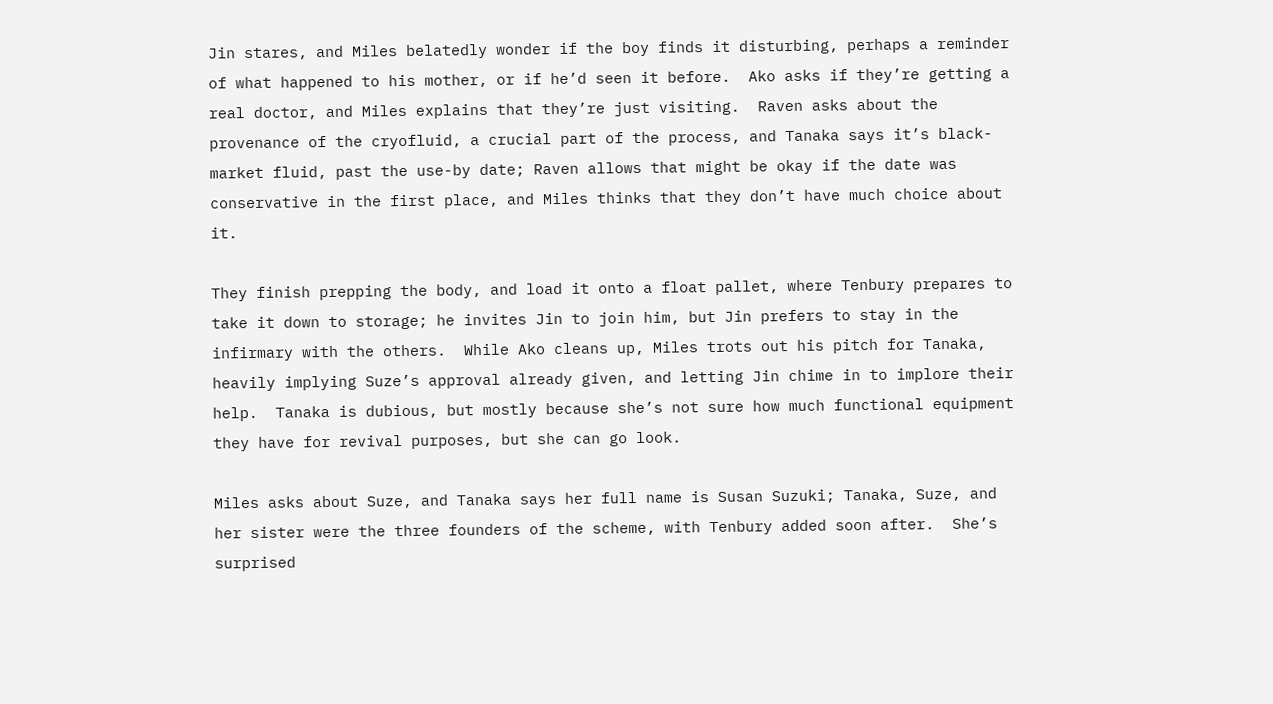Jin stares, and Miles belatedly wonder if the boy finds it disturbing, perhaps a reminder of what happened to his mother, or if he’d seen it before.  Ako asks if they’re getting a real doctor, and Miles explains that they’re just visiting.  Raven asks about the provenance of the cryofluid, a crucial part of the process, and Tanaka says it’s black-market fluid, past the use-by date; Raven allows that might be okay if the date was conservative in the first place, and Miles thinks that they don’t have much choice about it.

They finish prepping the body, and load it onto a float pallet, where Tenbury prepares to take it down to storage; he invites Jin to join him, but Jin prefers to stay in the infirmary with the others.  While Ako cleans up, Miles trots out his pitch for Tanaka, heavily implying Suze’s approval already given, and letting Jin chime in to implore their help.  Tanaka is dubious, but mostly because she’s not sure how much functional equipment they have for revival purposes, but she can go look.

Miles asks about Suze, and Tanaka says her full name is Susan Suzuki; Tanaka, Suze, and her sister were the three founders of the scheme, with Tenbury added soon after.  She’s surprised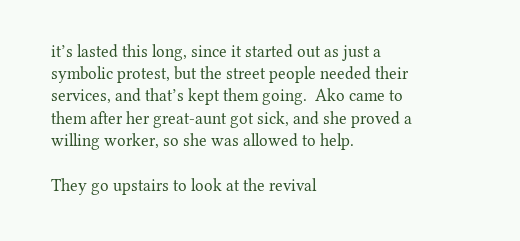it’s lasted this long, since it started out as just a symbolic protest, but the street people needed their services, and that’s kept them going.  Ako came to them after her great-aunt got sick, and she proved a willing worker, so she was allowed to help.

They go upstairs to look at the revival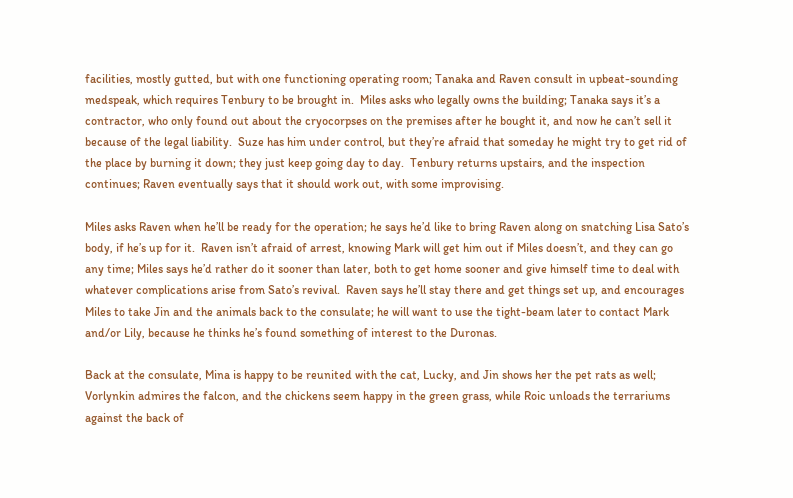facilities, mostly gutted, but with one functioning operating room; Tanaka and Raven consult in upbeat-sounding medspeak, which requires Tenbury to be brought in.  Miles asks who legally owns the building; Tanaka says it’s a contractor, who only found out about the cryocorpses on the premises after he bought it, and now he can’t sell it because of the legal liability.  Suze has him under control, but they’re afraid that someday he might try to get rid of the place by burning it down; they just keep going day to day.  Tenbury returns upstairs, and the inspection continues; Raven eventually says that it should work out, with some improvising.

Miles asks Raven when he’ll be ready for the operation; he says he’d like to bring Raven along on snatching Lisa Sato’s body, if he’s up for it.  Raven isn’t afraid of arrest, knowing Mark will get him out if Miles doesn’t, and they can go any time; Miles says he’d rather do it sooner than later, both to get home sooner and give himself time to deal with whatever complications arise from Sato’s revival.  Raven says he’ll stay there and get things set up, and encourages Miles to take Jin and the animals back to the consulate; he will want to use the tight-beam later to contact Mark and/or Lily, because he thinks he’s found something of interest to the Duronas.

Back at the consulate, Mina is happy to be reunited with the cat, Lucky, and Jin shows her the pet rats as well; Vorlynkin admires the falcon, and the chickens seem happy in the green grass, while Roic unloads the terrariums against the back of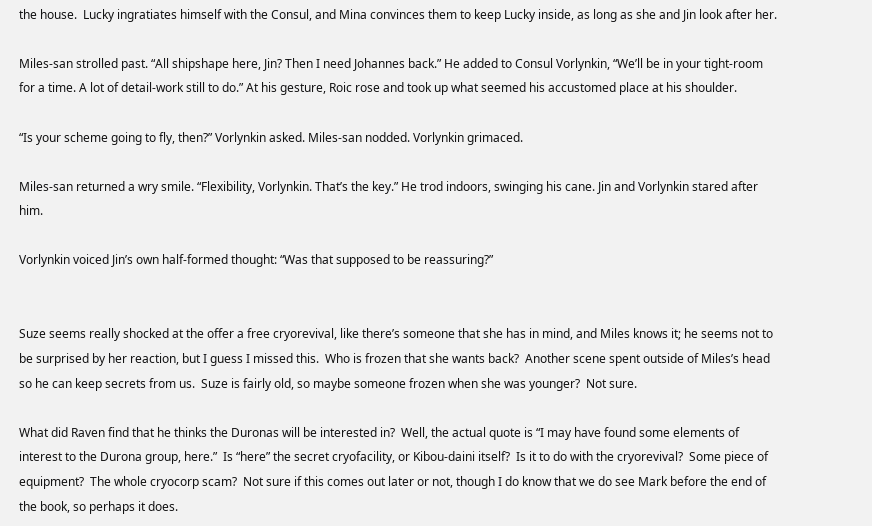the house.  Lucky ingratiates himself with the Consul, and Mina convinces them to keep Lucky inside, as long as she and Jin look after her.

Miles-san strolled past. “All shipshape here, Jin? Then I need Johannes back.” He added to Consul Vorlynkin, “We’ll be in your tight-room for a time. A lot of detail-work still to do.” At his gesture, Roic rose and took up what seemed his accustomed place at his shoulder.

“Is your scheme going to fly, then?” Vorlynkin asked. Miles-san nodded. Vorlynkin grimaced.

Miles-san returned a wry smile. “Flexibility, Vorlynkin. That’s the key.” He trod indoors, swinging his cane. Jin and Vorlynkin stared after him.

Vorlynkin voiced Jin’s own half-formed thought: “Was that supposed to be reassuring?”


Suze seems really shocked at the offer a free cryorevival, like there’s someone that she has in mind, and Miles knows it; he seems not to be surprised by her reaction, but I guess I missed this.  Who is frozen that she wants back?  Another scene spent outside of Miles’s head so he can keep secrets from us.  Suze is fairly old, so maybe someone frozen when she was younger?  Not sure.

What did Raven find that he thinks the Duronas will be interested in?  Well, the actual quote is “I may have found some elements of interest to the Durona group, here.”  Is “here” the secret cryofacility, or Kibou-daini itself?  Is it to do with the cryorevival?  Some piece of equipment?  The whole cryocorp scam?  Not sure if this comes out later or not, though I do know that we do see Mark before the end of the book, so perhaps it does.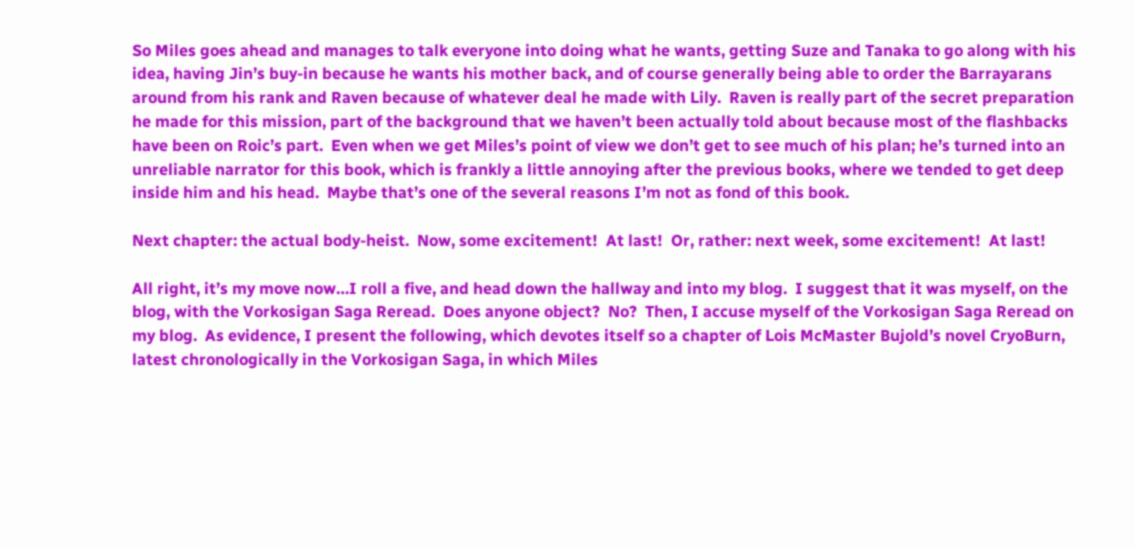So Miles goes ahead and manages to talk everyone into doing what he wants, getting Suze and Tanaka to go along with his idea, having Jin’s buy-in because he wants his mother back, and of course generally being able to order the Barrayarans around from his rank and Raven because of whatever deal he made with Lily.  Raven is really part of the secret preparation he made for this mission, part of the background that we haven’t been actually told about because most of the flashbacks have been on Roic’s part.  Even when we get Miles’s point of view we don’t get to see much of his plan; he’s turned into an unreliable narrator for this book, which is frankly a little annoying after the previous books, where we tended to get deep inside him and his head.  Maybe that’s one of the several reasons I’m not as fond of this book.

Next chapter: the actual body-heist.  Now, some excitement!  At last!  Or, rather: next week, some excitement!  At last!

All right, it’s my move now…I roll a five, and head down the hallway and into my blog.  I suggest that it was myself, on the blog, with the Vorkosigan Saga Reread.  Does anyone object?  No?  Then, I accuse myself of the Vorkosigan Saga Reread on my blog.  As evidence, I present the following, which devotes itself so a chapter of Lois McMaster Bujold’s novel CryoBurn, latest chronologically in the Vorkosigan Saga, in which Miles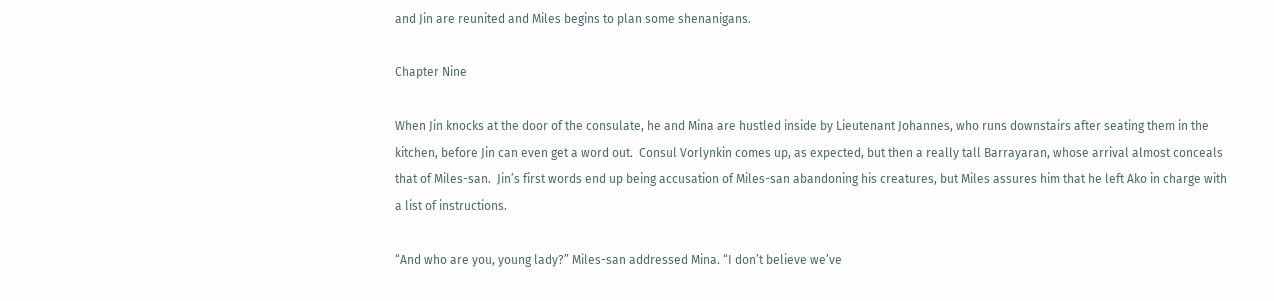and Jin are reunited and Miles begins to plan some shenanigans.

Chapter Nine

When Jin knocks at the door of the consulate, he and Mina are hustled inside by Lieutenant Johannes, who runs downstairs after seating them in the kitchen, before Jin can even get a word out.  Consul Vorlynkin comes up, as expected, but then a really tall Barrayaran, whose arrival almost conceals that of Miles-san.  Jin’s first words end up being accusation of Miles-san abandoning his creatures, but Miles assures him that he left Ako in charge with a list of instructions.

“And who are you, young lady?” Miles-san addressed Mina. “I don’t believe we’ve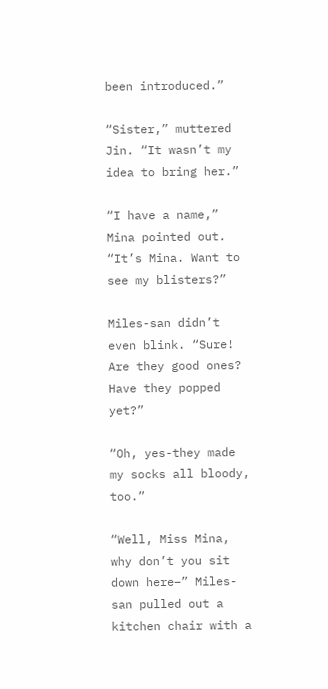been introduced.”

“Sister,” muttered Jin. “It wasn’t my idea to bring her.”

“I have a name,” Mina pointed out. “It’s Mina. Want to see my blisters?”

Miles-san didn’t even blink. “Sure! Are they good ones? Have they popped yet?”

“Oh, yes-they made my socks all bloody, too.”

“Well, Miss Mina, why don’t you sit down here–” Miles-san pulled out a kitchen chair with a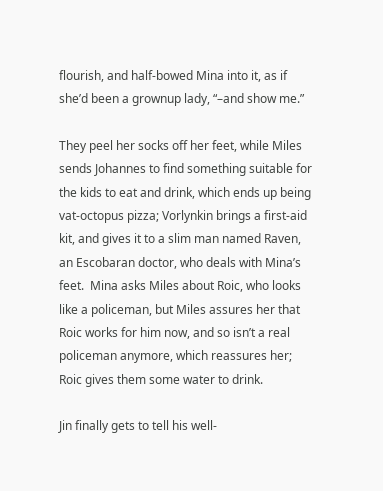flourish, and half-bowed Mina into it, as if she’d been a grownup lady, “–and show me.”

They peel her socks off her feet, while Miles sends Johannes to find something suitable for the kids to eat and drink, which ends up being vat-octopus pizza; Vorlynkin brings a first-aid kit, and gives it to a slim man named Raven, an Escobaran doctor, who deals with Mina’s feet.  Mina asks Miles about Roic, who looks like a policeman, but Miles assures her that Roic works for him now, and so isn’t a real policeman anymore, which reassures her; Roic gives them some water to drink.

Jin finally gets to tell his well-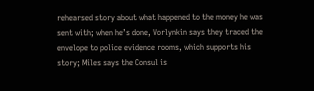rehearsed story about what happened to the money he was sent with; when he’s done, Vorlynkin says they traced the envelope to police evidence rooms, which supports his story; Miles says the Consul is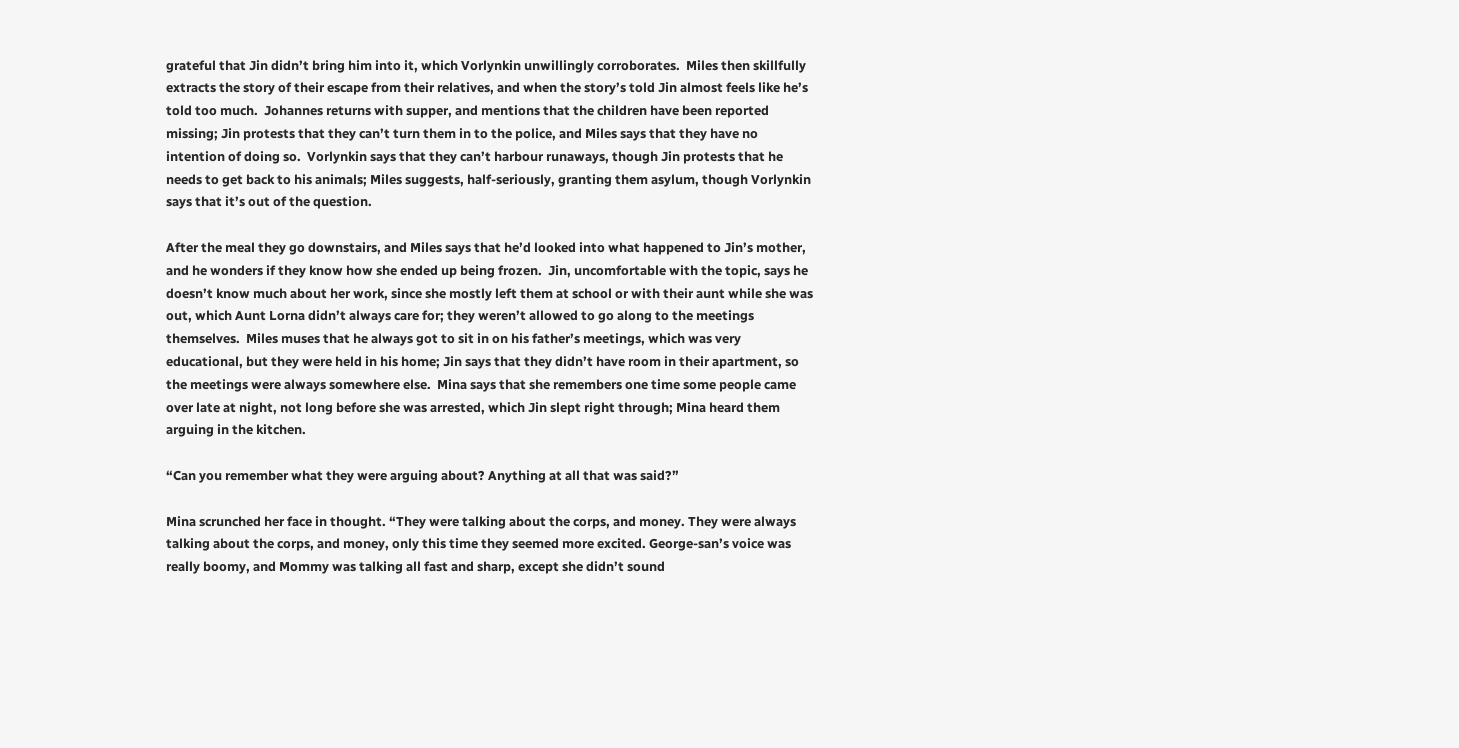grateful that Jin didn’t bring him into it, which Vorlynkin unwillingly corroborates.  Miles then skillfully extracts the story of their escape from their relatives, and when the story’s told Jin almost feels like he’s told too much.  Johannes returns with supper, and mentions that the children have been reported missing; Jin protests that they can’t turn them in to the police, and Miles says that they have no intention of doing so.  Vorlynkin says that they can’t harbour runaways, though Jin protests that he needs to get back to his animals; Miles suggests, half-seriously, granting them asylum, though Vorlynkin says that it’s out of the question.

After the meal they go downstairs, and Miles says that he’d looked into what happened to Jin’s mother, and he wonders if they know how she ended up being frozen.  Jin, uncomfortable with the topic, says he doesn’t know much about her work, since she mostly left them at school or with their aunt while she was out, which Aunt Lorna didn’t always care for; they weren’t allowed to go along to the meetings themselves.  Miles muses that he always got to sit in on his father’s meetings, which was very educational, but they were held in his home; Jin says that they didn’t have room in their apartment, so the meetings were always somewhere else.  Mina says that she remembers one time some people came over late at night, not long before she was arrested, which Jin slept right through; Mina heard them arguing in the kitchen.

“Can you remember what they were arguing about? Anything at all that was said?”

Mina scrunched her face in thought. “They were talking about the corps, and money. They were always talking about the corps, and money, only this time they seemed more excited. George-san’s voice was really boomy, and Mommy was talking all fast and sharp, except she didn’t sound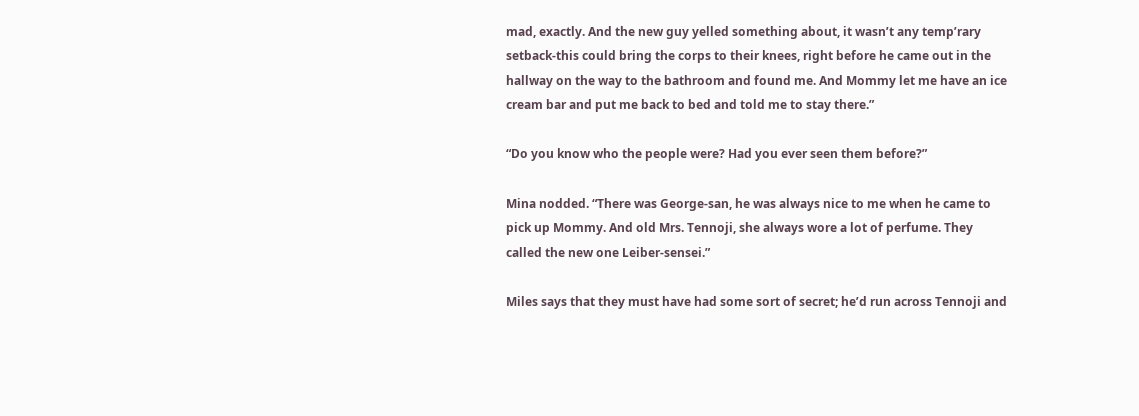mad, exactly. And the new guy yelled something about, it wasn’t any temp’rary setback-this could bring the corps to their knees, right before he came out in the hallway on the way to the bathroom and found me. And Mommy let me have an ice cream bar and put me back to bed and told me to stay there.”

“Do you know who the people were? Had you ever seen them before?”

Mina nodded. “There was George-san, he was always nice to me when he came to pick up Mommy. And old Mrs. Tennoji, she always wore a lot of perfume. They called the new one Leiber-sensei.”

Miles says that they must have had some sort of secret; he’d run across Tennoji and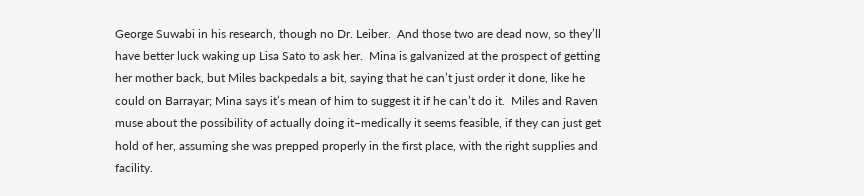George Suwabi in his research, though no Dr. Leiber.  And those two are dead now, so they’ll have better luck waking up Lisa Sato to ask her.  Mina is galvanized at the prospect of getting her mother back, but Miles backpedals a bit, saying that he can’t just order it done, like he could on Barrayar; Mina says it’s mean of him to suggest it if he can’t do it.  Miles and Raven muse about the possibility of actually doing it–medically it seems feasible, if they can just get hold of her, assuming she was prepped properly in the first place, with the right supplies and facility.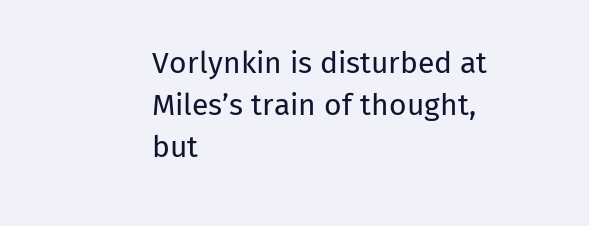Vorlynkin is disturbed at Miles’s train of thought, but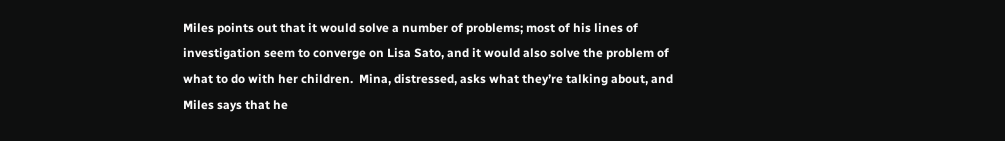Miles points out that it would solve a number of problems; most of his lines of investigation seem to converge on Lisa Sato, and it would also solve the problem of what to do with her children.  Mina, distressed, asks what they’re talking about, and Miles says that he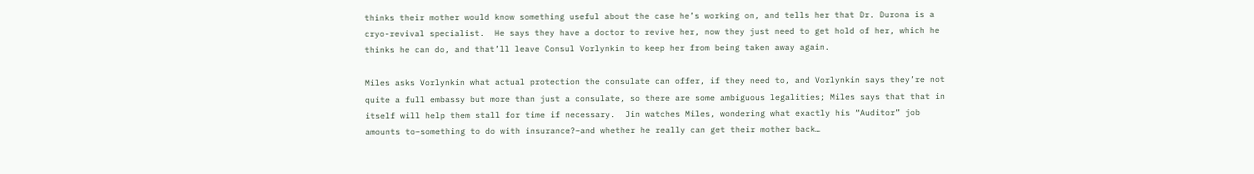thinks their mother would know something useful about the case he’s working on, and tells her that Dr. Durona is a cryo-revival specialist.  He says they have a doctor to revive her, now they just need to get hold of her, which he thinks he can do, and that’ll leave Consul Vorlynkin to keep her from being taken away again.

Miles asks Vorlynkin what actual protection the consulate can offer, if they need to, and Vorlynkin says they’re not quite a full embassy but more than just a consulate, so there are some ambiguous legalities; Miles says that that in itself will help them stall for time if necessary.  Jin watches Miles, wondering what exactly his “Auditor” job amounts to–something to do with insurance?–and whether he really can get their mother back…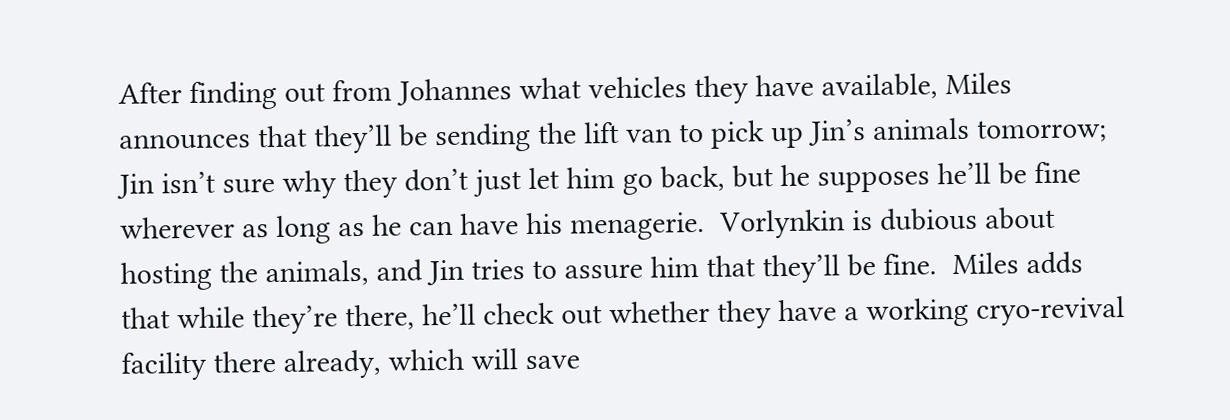After finding out from Johannes what vehicles they have available, Miles announces that they’ll be sending the lift van to pick up Jin’s animals tomorrow; Jin isn’t sure why they don’t just let him go back, but he supposes he’ll be fine wherever as long as he can have his menagerie.  Vorlynkin is dubious about hosting the animals, and Jin tries to assure him that they’ll be fine.  Miles adds that while they’re there, he’ll check out whether they have a working cryo-revival facility there already, which will save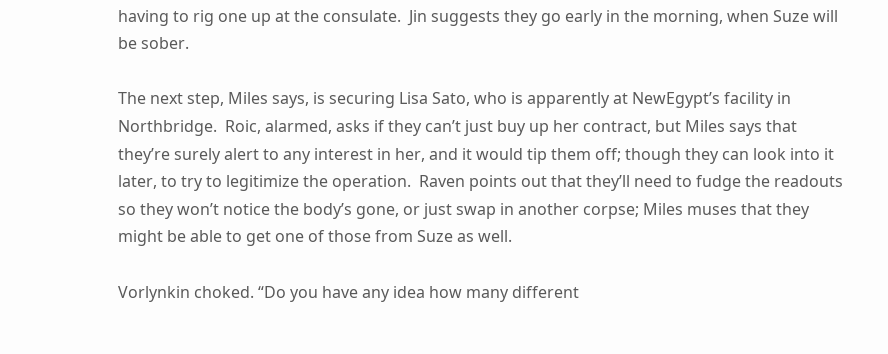having to rig one up at the consulate.  Jin suggests they go early in the morning, when Suze will be sober.

The next step, Miles says, is securing Lisa Sato, who is apparently at NewEgypt’s facility in Northbridge.  Roic, alarmed, asks if they can’t just buy up her contract, but Miles says that they’re surely alert to any interest in her, and it would tip them off; though they can look into it later, to try to legitimize the operation.  Raven points out that they’ll need to fudge the readouts so they won’t notice the body’s gone, or just swap in another corpse; Miles muses that they might be able to get one of those from Suze as well.

Vorlynkin choked. “Do you have any idea how many different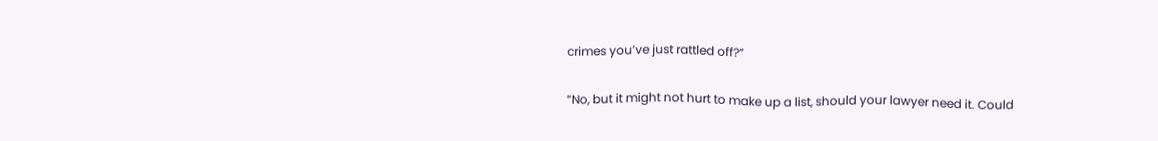crimes you’ve just rattled off?”

“No, but it might not hurt to make up a list, should your lawyer need it. Could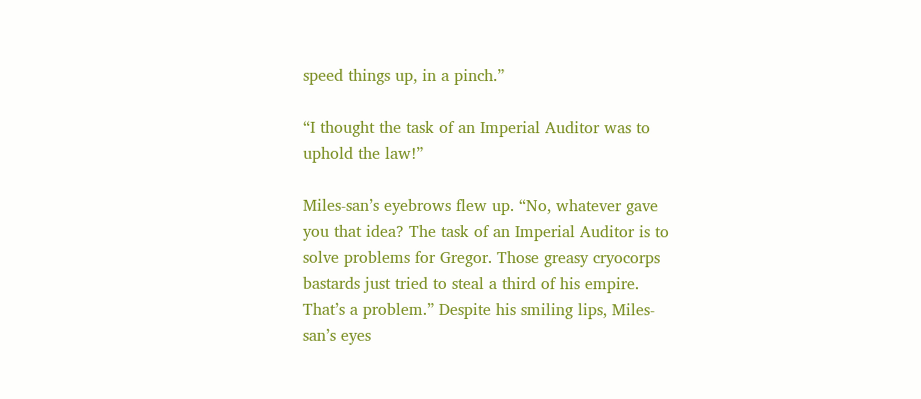speed things up, in a pinch.”

“I thought the task of an Imperial Auditor was to uphold the law!”

Miles-san’s eyebrows flew up. “No, whatever gave you that idea? The task of an Imperial Auditor is to solve problems for Gregor. Those greasy cryocorps bastards just tried to steal a third of his empire. That’s a problem.” Despite his smiling lips, Miles-san’s eyes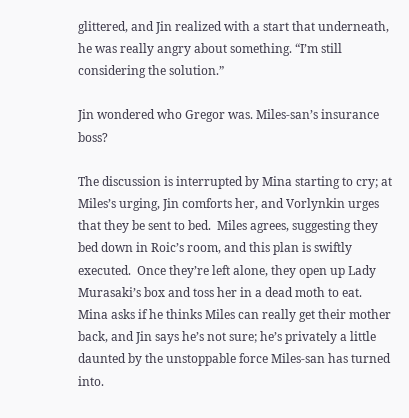glittered, and Jin realized with a start that underneath, he was really angry about something. “I’m still considering the solution.”

Jin wondered who Gregor was. Miles-san’s insurance boss?

The discussion is interrupted by Mina starting to cry; at Miles’s urging, Jin comforts her, and Vorlynkin urges that they be sent to bed.  Miles agrees, suggesting they bed down in Roic’s room, and this plan is swiftly executed.  Once they’re left alone, they open up Lady Murasaki’s box and toss her in a dead moth to eat.  Mina asks if he thinks Miles can really get their mother back, and Jin says he’s not sure; he’s privately a little daunted by the unstoppable force Miles-san has turned into.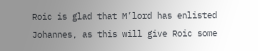Roic is glad that M’lord has enlisted Johannes, as this will give Roic some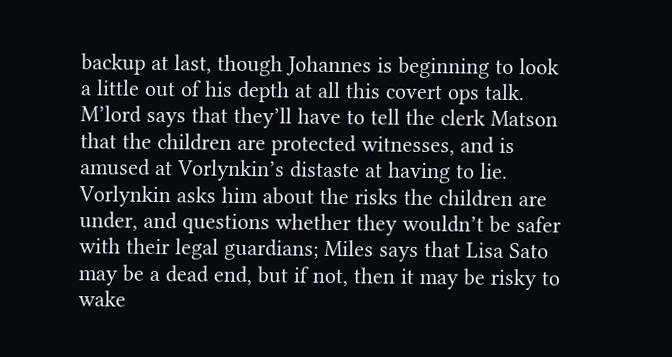backup at last, though Johannes is beginning to look a little out of his depth at all this covert ops talk.  M’lord says that they’ll have to tell the clerk Matson that the children are protected witnesses, and is amused at Vorlynkin’s distaste at having to lie.  Vorlynkin asks him about the risks the children are under, and questions whether they wouldn’t be safer with their legal guardians; Miles says that Lisa Sato may be a dead end, but if not, then it may be risky to wake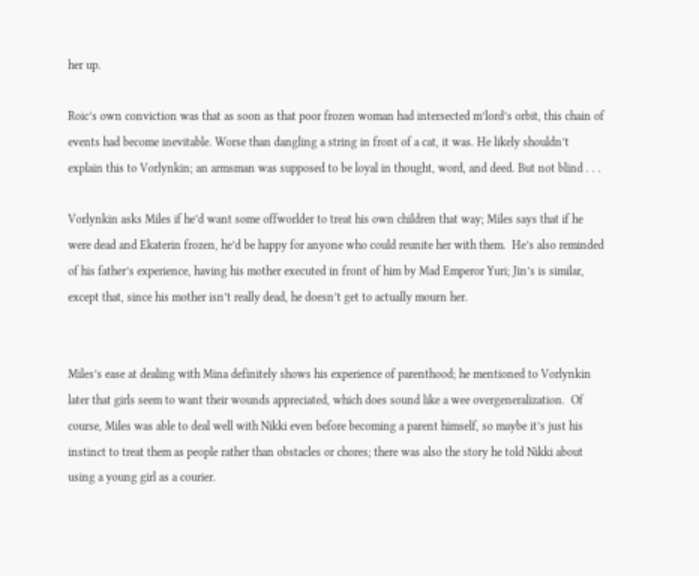her up.

Roic’s own conviction was that as soon as that poor frozen woman had intersected m’lord’s orbit, this chain of events had become inevitable. Worse than dangling a string in front of a cat, it was. He likely shouldn’t explain this to Vorlynkin; an armsman was supposed to be loyal in thought, word, and deed. But not blind . . .

Vorlynkin asks Miles if he’d want some offworlder to treat his own children that way; Miles says that if he were dead and Ekaterin frozen, he’d be happy for anyone who could reunite her with them.  He’s also reminded of his father’s experience, having his mother executed in front of him by Mad Emperor Yuri; Jin’s is similar, except that, since his mother isn’t really dead, he doesn’t get to actually mourn her.


Miles’s ease at dealing with Mina definitely shows his experience of parenthood; he mentioned to Vorlynkin later that girls seem to want their wounds appreciated, which does sound like a wee overgeneralization.  Of course, Miles was able to deal well with Nikki even before becoming a parent himself, so maybe it’s just his instinct to treat them as people rather than obstacles or chores; there was also the story he told Nikki about using a young girl as a courier.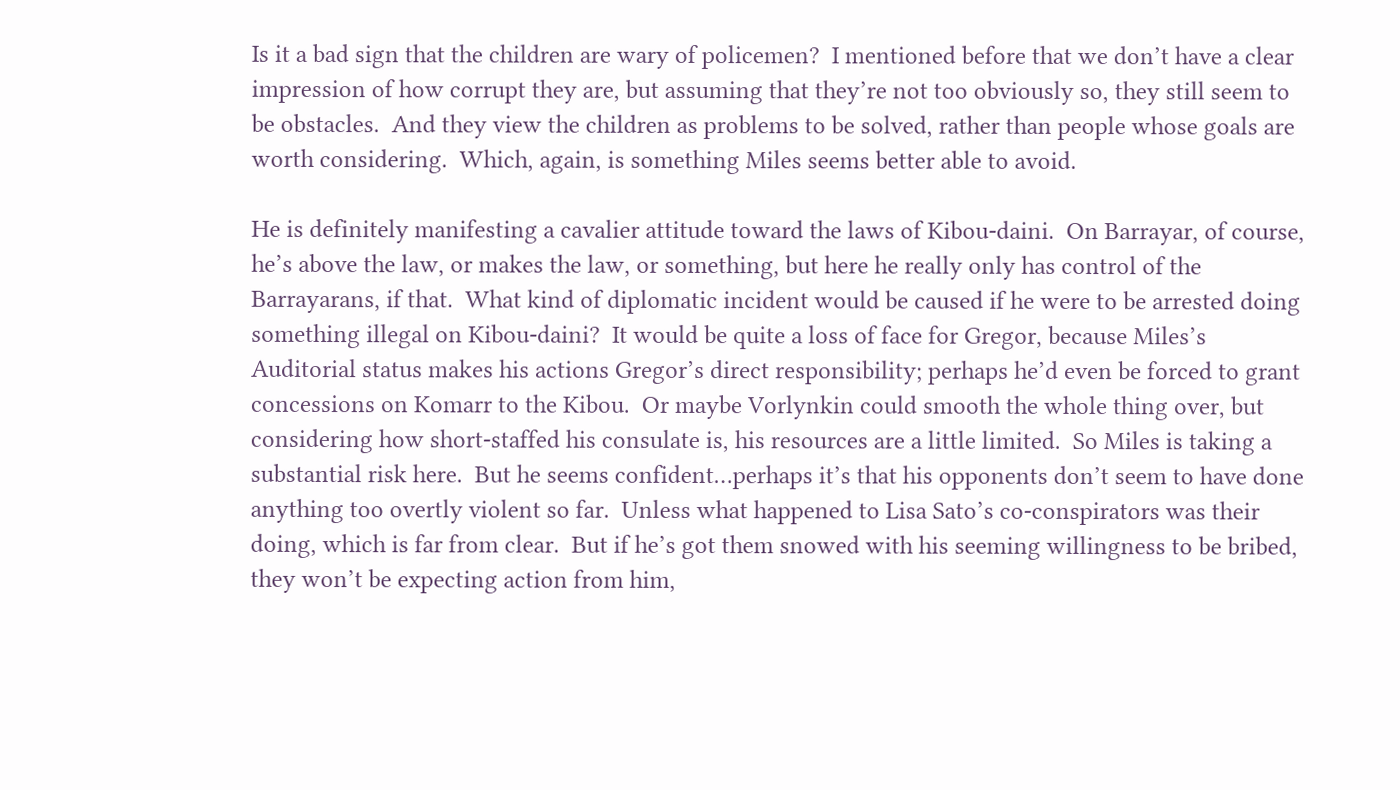Is it a bad sign that the children are wary of policemen?  I mentioned before that we don’t have a clear impression of how corrupt they are, but assuming that they’re not too obviously so, they still seem to be obstacles.  And they view the children as problems to be solved, rather than people whose goals are worth considering.  Which, again, is something Miles seems better able to avoid.

He is definitely manifesting a cavalier attitude toward the laws of Kibou-daini.  On Barrayar, of course, he’s above the law, or makes the law, or something, but here he really only has control of the Barrayarans, if that.  What kind of diplomatic incident would be caused if he were to be arrested doing something illegal on Kibou-daini?  It would be quite a loss of face for Gregor, because Miles’s Auditorial status makes his actions Gregor’s direct responsibility; perhaps he’d even be forced to grant concessions on Komarr to the Kibou.  Or maybe Vorlynkin could smooth the whole thing over, but considering how short-staffed his consulate is, his resources are a little limited.  So Miles is taking a substantial risk here.  But he seems confident…perhaps it’s that his opponents don’t seem to have done anything too overtly violent so far.  Unless what happened to Lisa Sato’s co-conspirators was their doing, which is far from clear.  But if he’s got them snowed with his seeming willingness to be bribed, they won’t be expecting action from him,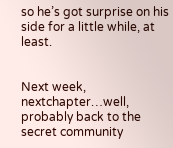so he’s got surprise on his side for a little while, at least.


Next week, nextchapter…well, probably back to the secret community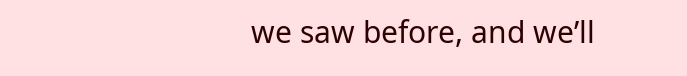we saw before, and we’ll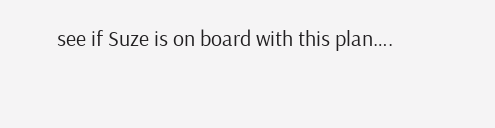see if Suze is on board with this plan….